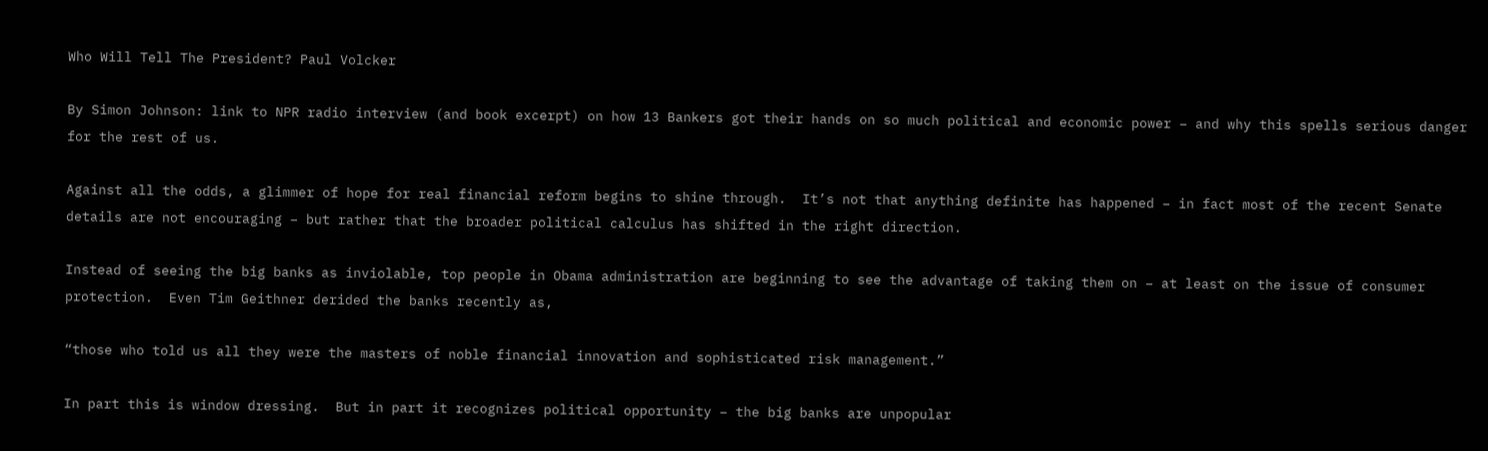Who Will Tell The President? Paul Volcker

By Simon Johnson: link to NPR radio interview (and book excerpt) on how 13 Bankers got their hands on so much political and economic power – and why this spells serious danger for the rest of us.

Against all the odds, a glimmer of hope for real financial reform begins to shine through.  It’s not that anything definite has happened – in fact most of the recent Senate details are not encouraging – but rather that the broader political calculus has shifted in the right direction.

Instead of seeing the big banks as inviolable, top people in Obama administration are beginning to see the advantage of taking them on – at least on the issue of consumer protection.  Even Tim Geithner derided the banks recently as,

“those who told us all they were the masters of noble financial innovation and sophisticated risk management.”

In part this is window dressing.  But in part it recognizes political opportunity – the big banks are unpopular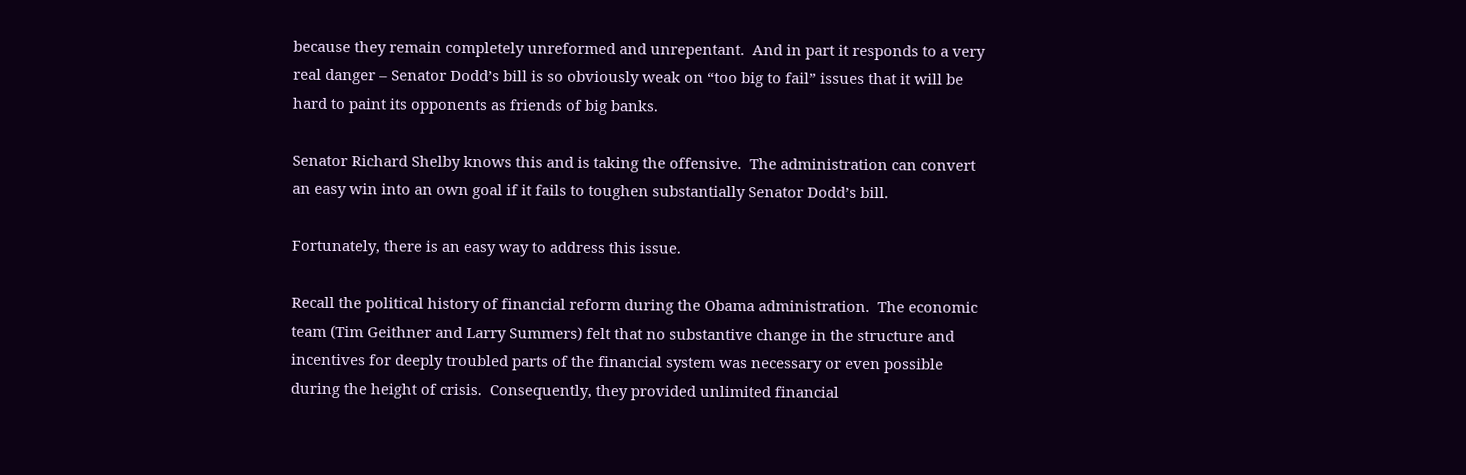because they remain completely unreformed and unrepentant.  And in part it responds to a very real danger – Senator Dodd’s bill is so obviously weak on “too big to fail” issues that it will be hard to paint its opponents as friends of big banks.

Senator Richard Shelby knows this and is taking the offensive.  The administration can convert an easy win into an own goal if it fails to toughen substantially Senator Dodd’s bill.

Fortunately, there is an easy way to address this issue.

Recall the political history of financial reform during the Obama administration.  The economic team (Tim Geithner and Larry Summers) felt that no substantive change in the structure and incentives for deeply troubled parts of the financial system was necessary or even possible during the height of crisis.  Consequently, they provided unlimited financial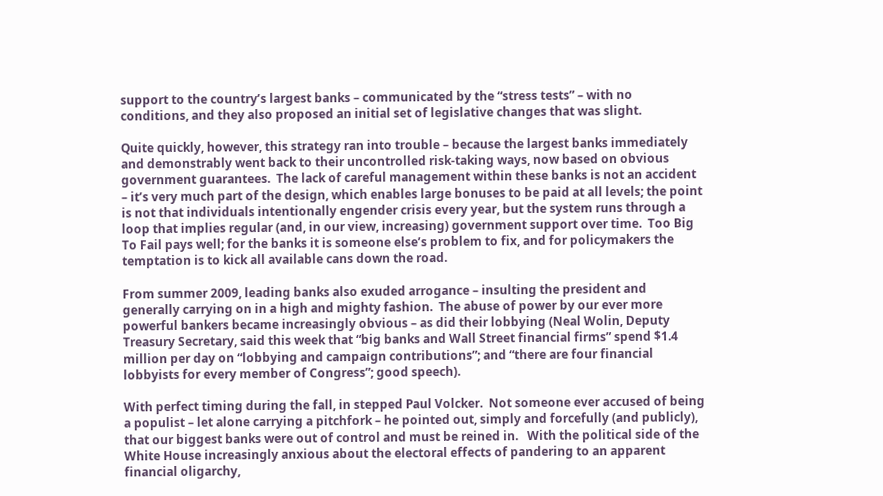support to the country’s largest banks – communicated by the “stress tests” – with no conditions, and they also proposed an initial set of legislative changes that was slight.

Quite quickly, however, this strategy ran into trouble – because the largest banks immediately and demonstrably went back to their uncontrolled risk-taking ways, now based on obvious government guarantees.  The lack of careful management within these banks is not an accident – it’s very much part of the design, which enables large bonuses to be paid at all levels; the point is not that individuals intentionally engender crisis every year, but the system runs through a loop that implies regular (and, in our view, increasing) government support over time.  Too Big To Fail pays well; for the banks it is someone else’s problem to fix, and for policymakers the temptation is to kick all available cans down the road.

From summer 2009, leading banks also exuded arrogance – insulting the president and generally carrying on in a high and mighty fashion.  The abuse of power by our ever more powerful bankers became increasingly obvious – as did their lobbying (Neal Wolin, Deputy Treasury Secretary, said this week that “big banks and Wall Street financial firms” spend $1.4 million per day on “lobbying and campaign contributions”; and “there are four financial lobbyists for every member of Congress”; good speech).

With perfect timing during the fall, in stepped Paul Volcker.  Not someone ever accused of being a populist – let alone carrying a pitchfork – he pointed out, simply and forcefully (and publicly), that our biggest banks were out of control and must be reined in.   With the political side of the White House increasingly anxious about the electoral effects of pandering to an apparent financial oligarchy,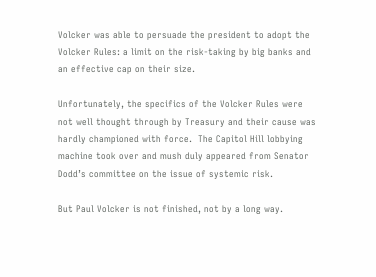Volcker was able to persuade the president to adopt the Volcker Rules: a limit on the risk-taking by big banks and an effective cap on their size.

Unfortunately, the specifics of the Volcker Rules were not well thought through by Treasury and their cause was hardly championed with force.  The Capitol Hill lobbying machine took over and mush duly appeared from Senator Dodd’s committee on the issue of systemic risk.

But Paul Volcker is not finished, not by a long way.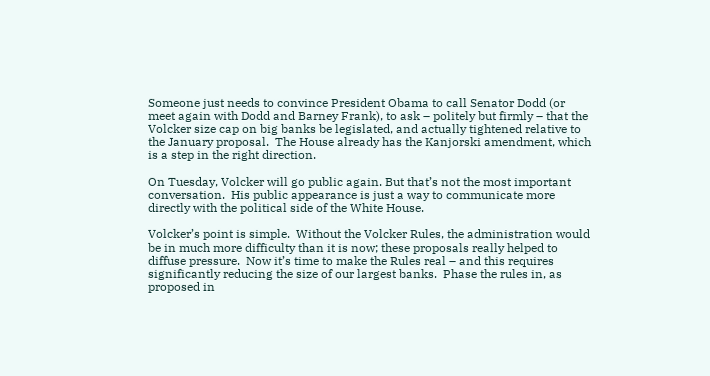Someone just needs to convince President Obama to call Senator Dodd (or meet again with Dodd and Barney Frank), to ask – politely but firmly – that the Volcker size cap on big banks be legislated, and actually tightened relative to the January proposal.  The House already has the Kanjorski amendment, which is a step in the right direction.

On Tuesday, Volcker will go public again. But that’s not the most important conversation.  His public appearance is just a way to communicate more directly with the political side of the White House.

Volcker’s point is simple.  Without the Volcker Rules, the administration would be in much more difficulty than it is now; these proposals really helped to diffuse pressure.  Now it’s time to make the Rules real – and this requires significantly reducing the size of our largest banks.  Phase the rules in, as proposed in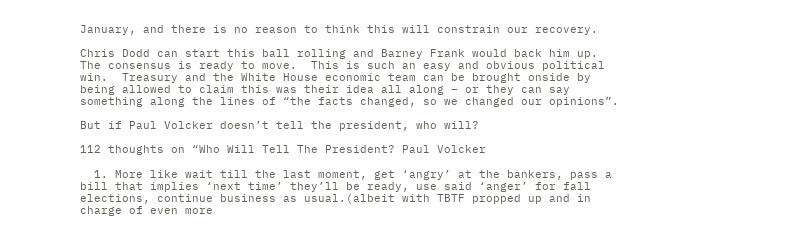January, and there is no reason to think this will constrain our recovery.

Chris Dodd can start this ball rolling and Barney Frank would back him up.  The consensus is ready to move.  This is such an easy and obvious political win.  Treasury and the White House economic team can be brought onside by being allowed to claim this was their idea all along – or they can say something along the lines of “the facts changed, so we changed our opinions”.

But if Paul Volcker doesn’t tell the president, who will?

112 thoughts on “Who Will Tell The President? Paul Volcker

  1. More like wait till the last moment, get ‘angry’ at the bankers, pass a bill that implies ‘next time’ they’ll be ready, use said ‘anger’ for fall elections, continue business as usual.(albeit with TBTF propped up and in charge of even more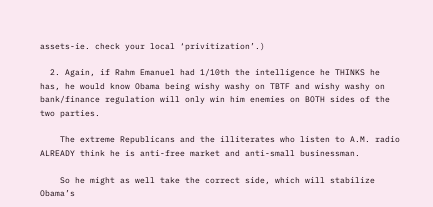assets-ie. check your local ‘privitization’.)

  2. Again, if Rahm Emanuel had 1/10th the intelligence he THINKS he has, he would know Obama being wishy washy on TBTF and wishy washy on bank/finance regulation will only win him enemies on BOTH sides of the two parties.

    The extreme Republicans and the illiterates who listen to A.M. radio ALREADY think he is anti-free market and anti-small businessman.

    So he might as well take the correct side, which will stabilize Obama’s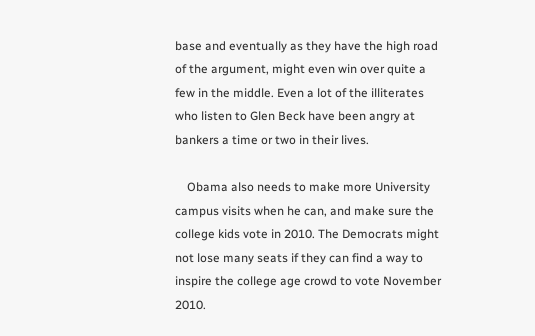base and eventually as they have the high road of the argument, might even win over quite a few in the middle. Even a lot of the illiterates who listen to Glen Beck have been angry at bankers a time or two in their lives.

    Obama also needs to make more University campus visits when he can, and make sure the college kids vote in 2010. The Democrats might not lose many seats if they can find a way to inspire the college age crowd to vote November 2010.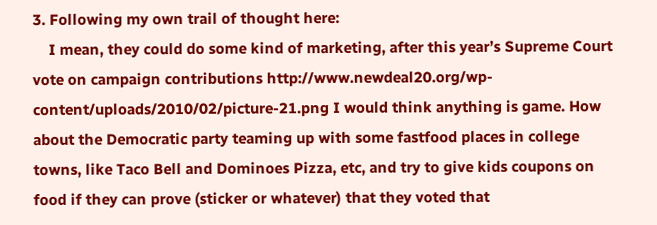3. Following my own trail of thought here:
    I mean, they could do some kind of marketing, after this year’s Supreme Court vote on campaign contributions http://www.newdeal20.org/wp-content/uploads/2010/02/picture-21.png I would think anything is game. How about the Democratic party teaming up with some fastfood places in college towns, like Taco Bell and Dominoes Pizza, etc, and try to give kids coupons on food if they can prove (sticker or whatever) that they voted that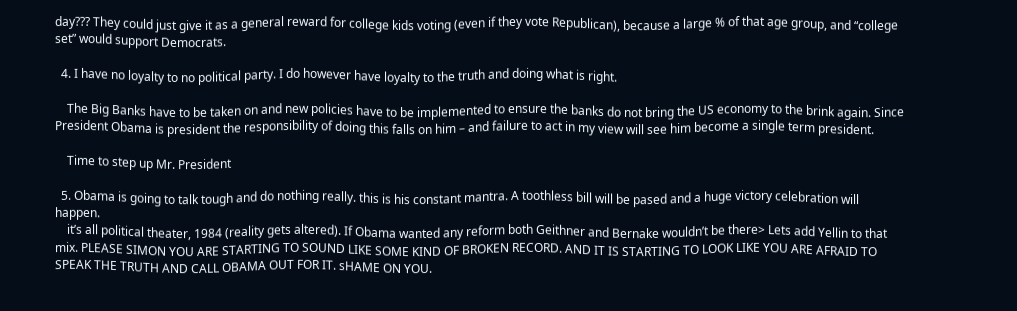day??? They could just give it as a general reward for college kids voting (even if they vote Republican), because a large % of that age group, and “college set” would support Democrats.

  4. I have no loyalty to no political party. I do however have loyalty to the truth and doing what is right.

    The Big Banks have to be taken on and new policies have to be implemented to ensure the banks do not bring the US economy to the brink again. Since President Obama is president the responsibility of doing this falls on him – and failure to act in my view will see him become a single term president.

    Time to step up Mr. President

  5. Obama is going to talk tough and do nothing really. this is his constant mantra. A toothless bill will be pased and a huge victory celebration will happen.
    it’s all political theater, 1984 (reality gets altered). If Obama wanted any reform both Geithner and Bernake wouldn’t be there> Lets add Yellin to that mix. PLEASE SIMON YOU ARE STARTING TO SOUND LIKE SOME KIND OF BROKEN RECORD. AND IT IS STARTING TO LOOK LIKE YOU ARE AFRAID TO SPEAK THE TRUTH AND CALL OBAMA OUT FOR IT. sHAME ON YOU.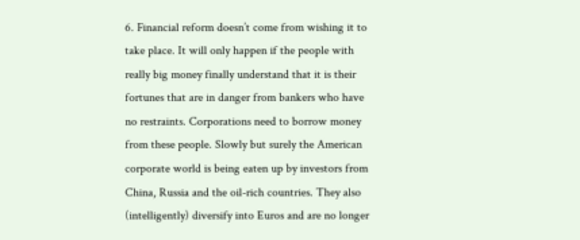6. Financial reform doesn’t come from wishing it to take place. It will only happen if the people with really big money finally understand that it is their fortunes that are in danger from bankers who have no restraints. Corporations need to borrow money from these people. Slowly but surely the American corporate world is being eaten up by investors from China, Russia and the oil-rich countries. They also (intelligently) diversify into Euros and are no longer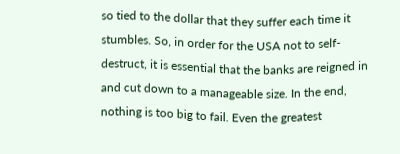so tied to the dollar that they suffer each time it stumbles. So, in order for the USA not to self-destruct, it is essential that the banks are reigned in and cut down to a manageable size. In the end, nothing is too big to fail. Even the greatest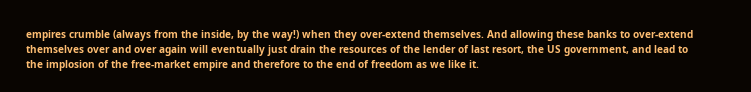empires crumble (always from the inside, by the way!) when they over-extend themselves. And allowing these banks to over-extend themselves over and over again will eventually just drain the resources of the lender of last resort, the US government, and lead to the implosion of the free-market empire and therefore to the end of freedom as we like it.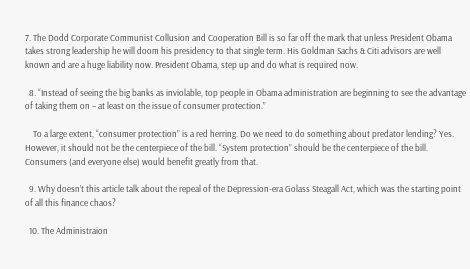7. The Dodd Corporate Communist Collusion and Cooperation Bill is so far off the mark that unless President Obama takes strong leadership he will doom his presidency to that single term. His Goldman Sachs & Citi advisors are well known and are a huge liability now. President Obama, step up and do what is required now.

  8. “Instead of seeing the big banks as inviolable, top people in Obama administration are beginning to see the advantage of taking them on – at least on the issue of consumer protection.”

    To a large extent, “consumer protection” is a red herring. Do we need to do something about predator lending? Yes. However, it should not be the centerpiece of the bill. “System protection” should be the centerpiece of the bill. Consumers (and everyone else) would benefit greatly from that.

  9. Why doesn’t this article talk about the repeal of the Depression-era Golass Steagall Act, which was the starting point of all this finance chaos?

  10. The Administraion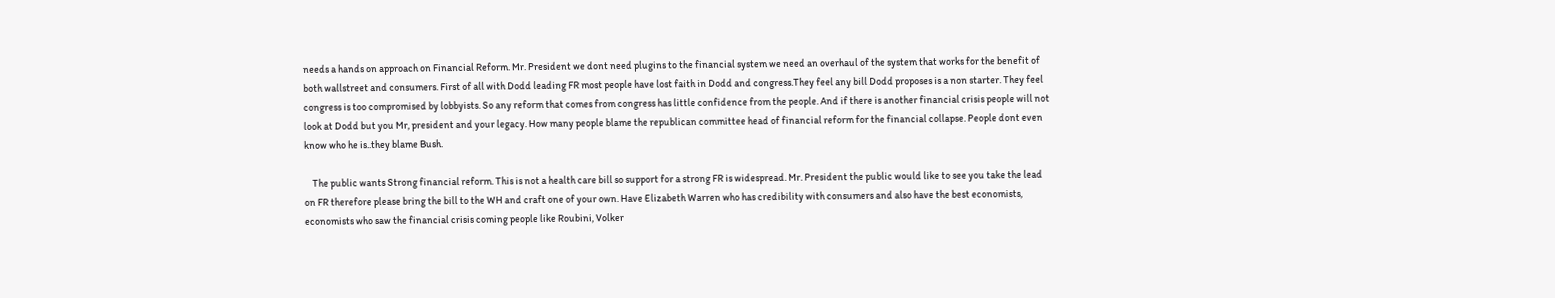needs a hands on approach on Financial Reform. Mr. President we dont need plugins to the financial system we need an overhaul of the system that works for the benefit of both wallstreet and consumers. First of all with Dodd leading FR most people have lost faith in Dodd and congress.They feel any bill Dodd proposes is a non starter. They feel congress is too compromised by lobbyists. So any reform that comes from congress has little confidence from the people. And if there is another financial crisis people will not look at Dodd but you Mr, president and your legacy. How many people blame the republican committee head of financial reform for the financial collapse. People dont even know who he is..they blame Bush.

    The public wants Strong financial reform. This is not a health care bill so support for a strong FR is widespread. Mr. President the public would like to see you take the lead on FR therefore please bring the bill to the WH and craft one of your own. Have Elizabeth Warren who has credibility with consumers and also have the best economists, economists who saw the financial crisis coming people like Roubini, Volker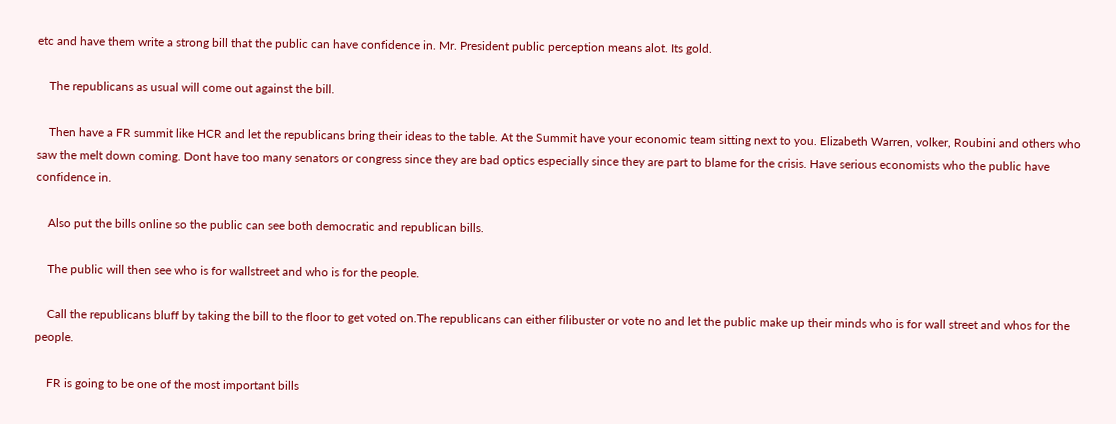etc and have them write a strong bill that the public can have confidence in. Mr. President public perception means alot. Its gold.

    The republicans as usual will come out against the bill.

    Then have a FR summit like HCR and let the republicans bring their ideas to the table. At the Summit have your economic team sitting next to you. Elizabeth Warren, volker, Roubini and others who saw the melt down coming. Dont have too many senators or congress since they are bad optics especially since they are part to blame for the crisis. Have serious economists who the public have confidence in.

    Also put the bills online so the public can see both democratic and republican bills.

    The public will then see who is for wallstreet and who is for the people.

    Call the republicans bluff by taking the bill to the floor to get voted on.The republicans can either filibuster or vote no and let the public make up their minds who is for wall street and whos for the people.

    FR is going to be one of the most important bills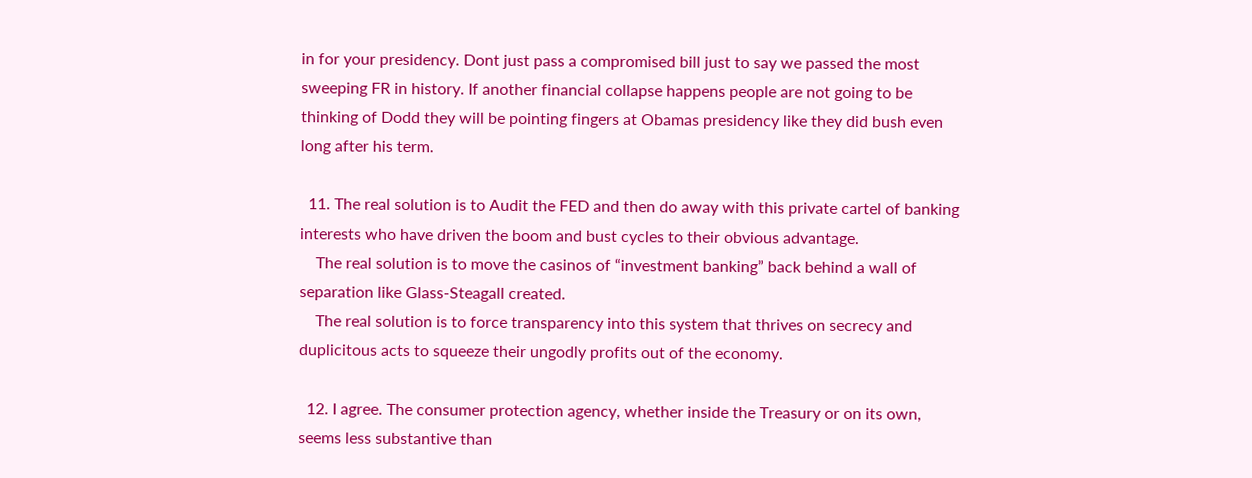in for your presidency. Dont just pass a compromised bill just to say we passed the most sweeping FR in history. If another financial collapse happens people are not going to be thinking of Dodd they will be pointing fingers at Obamas presidency like they did bush even long after his term.

  11. The real solution is to Audit the FED and then do away with this private cartel of banking interests who have driven the boom and bust cycles to their obvious advantage.
    The real solution is to move the casinos of “investment banking” back behind a wall of separation like Glass-Steagall created.
    The real solution is to force transparency into this system that thrives on secrecy and duplicitous acts to squeeze their ungodly profits out of the economy.

  12. I agree. The consumer protection agency, whether inside the Treasury or on its own, seems less substantive than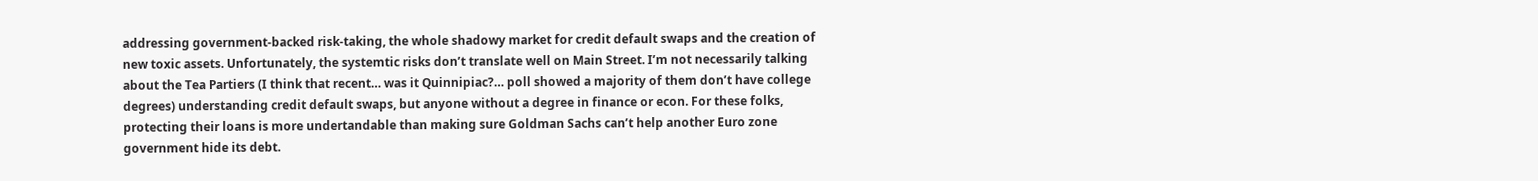addressing government-backed risk-taking, the whole shadowy market for credit default swaps and the creation of new toxic assets. Unfortunately, the systemtic risks don’t translate well on Main Street. I’m not necessarily talking about the Tea Partiers (I think that recent… was it Quinnipiac?… poll showed a majority of them don’t have college degrees) understanding credit default swaps, but anyone without a degree in finance or econ. For these folks, protecting their loans is more undertandable than making sure Goldman Sachs can’t help another Euro zone government hide its debt.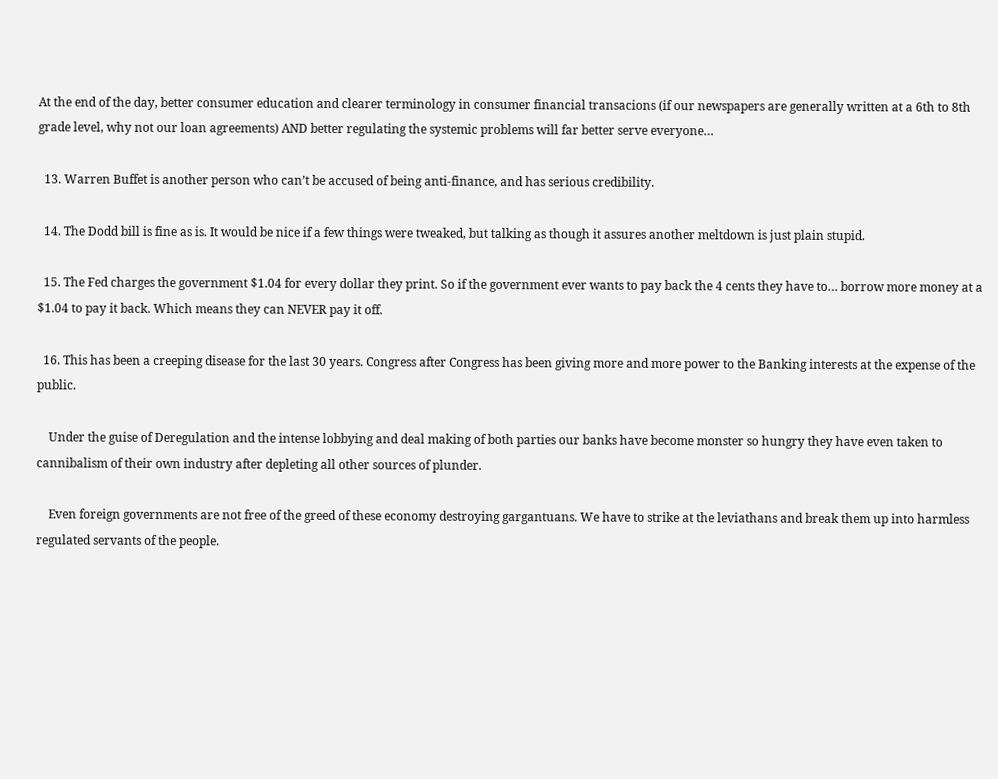At the end of the day, better consumer education and clearer terminology in consumer financial transacions (if our newspapers are generally written at a 6th to 8th grade level, why not our loan agreements) AND better regulating the systemic problems will far better serve everyone…

  13. Warren Buffet is another person who can’t be accused of being anti-finance, and has serious credibility.

  14. The Dodd bill is fine as is. It would be nice if a few things were tweaked, but talking as though it assures another meltdown is just plain stupid.

  15. The Fed charges the government $1.04 for every dollar they print. So if the government ever wants to pay back the 4 cents they have to… borrow more money at a $1.04 to pay it back. Which means they can NEVER pay it off.

  16. This has been a creeping disease for the last 30 years. Congress after Congress has been giving more and more power to the Banking interests at the expense of the public.

    Under the guise of Deregulation and the intense lobbying and deal making of both parties our banks have become monster so hungry they have even taken to cannibalism of their own industry after depleting all other sources of plunder.

    Even foreign governments are not free of the greed of these economy destroying gargantuans. We have to strike at the leviathans and break them up into harmless regulated servants of the people.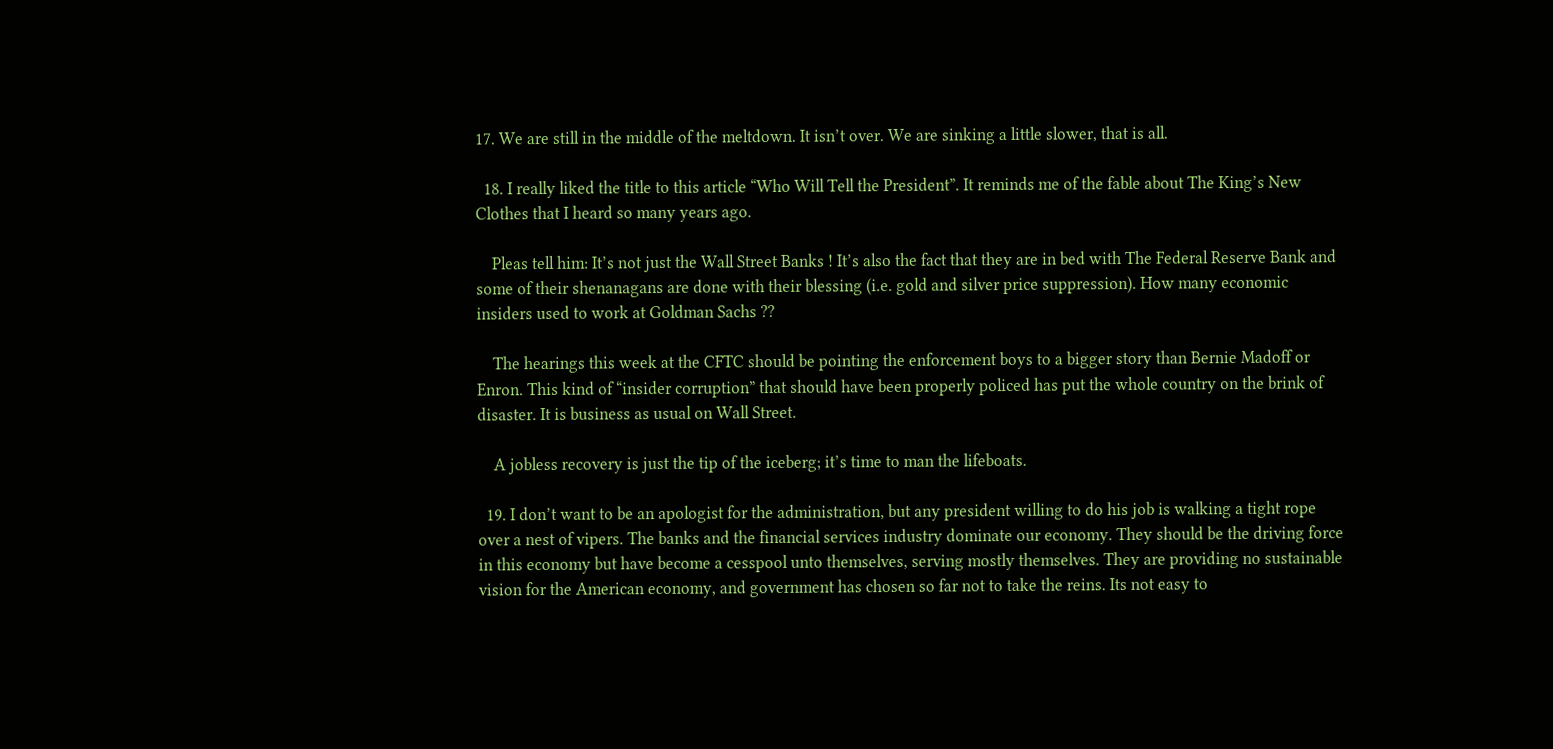17. We are still in the middle of the meltdown. It isn’t over. We are sinking a little slower, that is all.

  18. I really liked the title to this article “Who Will Tell the President”. It reminds me of the fable about The King’s New Clothes that I heard so many years ago.

    Pleas tell him: It’s not just the Wall Street Banks ! It’s also the fact that they are in bed with The Federal Reserve Bank and some of their shenanagans are done with their blessing (i.e. gold and silver price suppression). How many economic insiders used to work at Goldman Sachs ??

    The hearings this week at the CFTC should be pointing the enforcement boys to a bigger story than Bernie Madoff or Enron. This kind of “insider corruption” that should have been properly policed has put the whole country on the brink of disaster. It is business as usual on Wall Street.

    A jobless recovery is just the tip of the iceberg; it’s time to man the lifeboats.

  19. I don’t want to be an apologist for the administration, but any president willing to do his job is walking a tight rope over a nest of vipers. The banks and the financial services industry dominate our economy. They should be the driving force in this economy but have become a cesspool unto themselves, serving mostly themselves. They are providing no sustainable vision for the American economy, and government has chosen so far not to take the reins. Its not easy to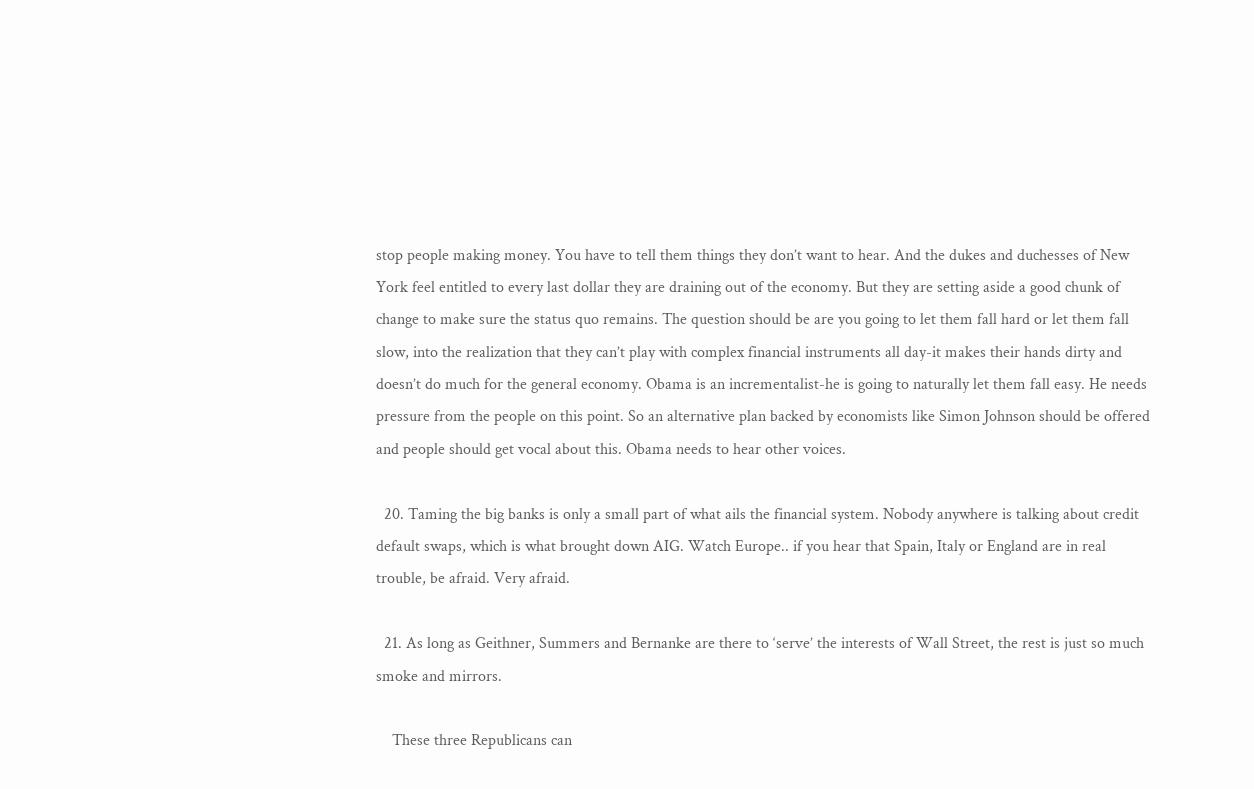stop people making money. You have to tell them things they don’t want to hear. And the dukes and duchesses of New York feel entitled to every last dollar they are draining out of the economy. But they are setting aside a good chunk of change to make sure the status quo remains. The question should be are you going to let them fall hard or let them fall slow, into the realization that they can’t play with complex financial instruments all day-it makes their hands dirty and doesn’t do much for the general economy. Obama is an incrementalist-he is going to naturally let them fall easy. He needs pressure from the people on this point. So an alternative plan backed by economists like Simon Johnson should be offered and people should get vocal about this. Obama needs to hear other voices.

  20. Taming the big banks is only a small part of what ails the financial system. Nobody anywhere is talking about credit default swaps, which is what brought down AIG. Watch Europe.. if you hear that Spain, Italy or England are in real trouble, be afraid. Very afraid.

  21. As long as Geithner, Summers and Bernanke are there to ‘serve’ the interests of Wall Street, the rest is just so much smoke and mirrors.

    These three Republicans can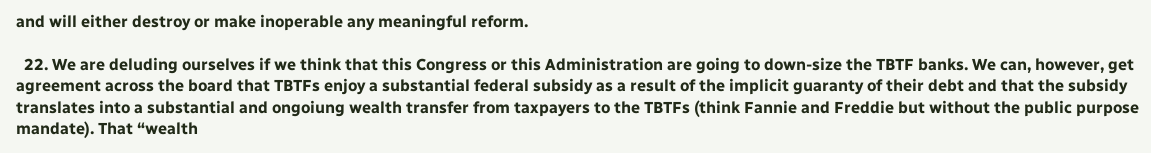and will either destroy or make inoperable any meaningful reform.

  22. We are deluding ourselves if we think that this Congress or this Administration are going to down-size the TBTF banks. We can, however, get agreement across the board that TBTFs enjoy a substantial federal subsidy as a result of the implicit guaranty of their debt and that the subsidy translates into a substantial and ongoiung wealth transfer from taxpayers to the TBTFs (think Fannie and Freddie but without the public purpose mandate). That “wealth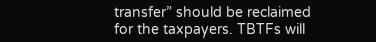transfer” should be reclaimed for the taxpayers. TBTFs will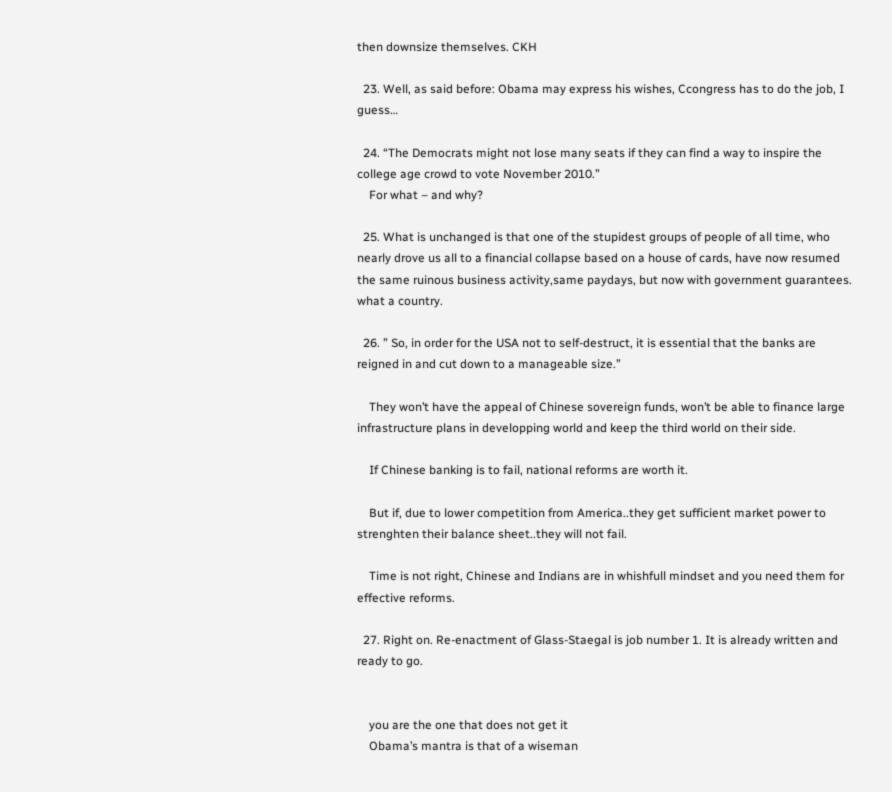then downsize themselves. CKH

  23. Well, as said before: Obama may express his wishes, Ccongress has to do the job, I guess…

  24. “The Democrats might not lose many seats if they can find a way to inspire the college age crowd to vote November 2010.”
    For what – and why?

  25. What is unchanged is that one of the stupidest groups of people of all time, who nearly drove us all to a financial collapse based on a house of cards, have now resumed the same ruinous business activity,same paydays, but now with government guarantees. what a country.

  26. ” So, in order for the USA not to self-destruct, it is essential that the banks are reigned in and cut down to a manageable size.”

    They won’t have the appeal of Chinese sovereign funds, won’t be able to finance large infrastructure plans in developping world and keep the third world on their side.

    If Chinese banking is to fail, national reforms are worth it.

    But if, due to lower competition from America..they get sufficient market power to strenghten their balance sheet..they will not fail.

    Time is not right, Chinese and Indians are in whishfull mindset and you need them for effective reforms.

  27. Right on. Re-enactment of Glass-Staegal is job number 1. It is already written and ready to go.


    you are the one that does not get it
    Obama’s mantra is that of a wiseman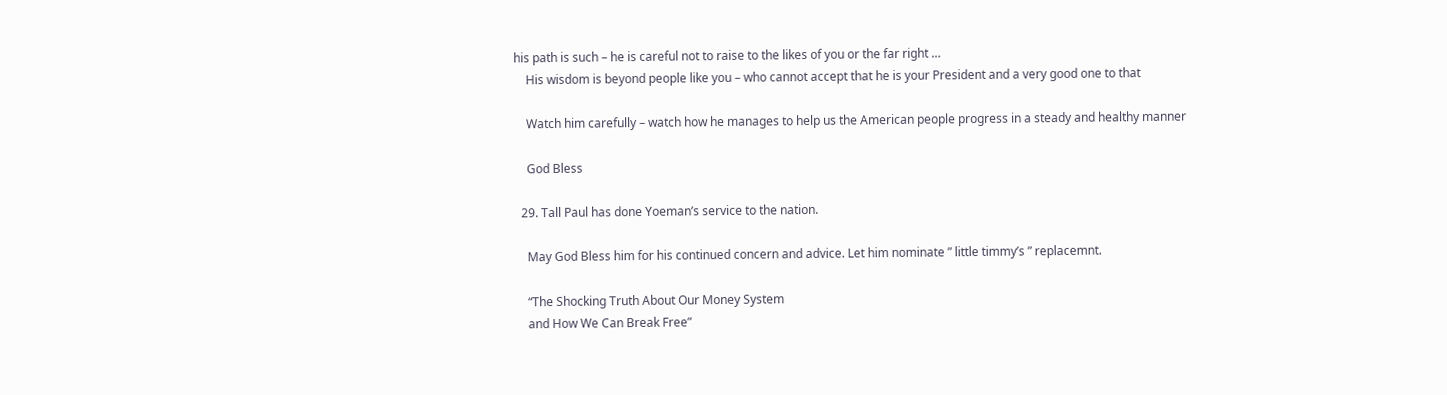his path is such – he is careful not to raise to the likes of you or the far right …
    His wisdom is beyond people like you – who cannot accept that he is your President and a very good one to that

    Watch him carefully – watch how he manages to help us the American people progress in a steady and healthy manner

    God Bless

  29. Tall Paul has done Yoeman’s service to the nation.

    May God Bless him for his continued concern and advice. Let him nominate ” little timmy’s ” replacemnt.

    “The Shocking Truth About Our Money System
    and How We Can Break Free”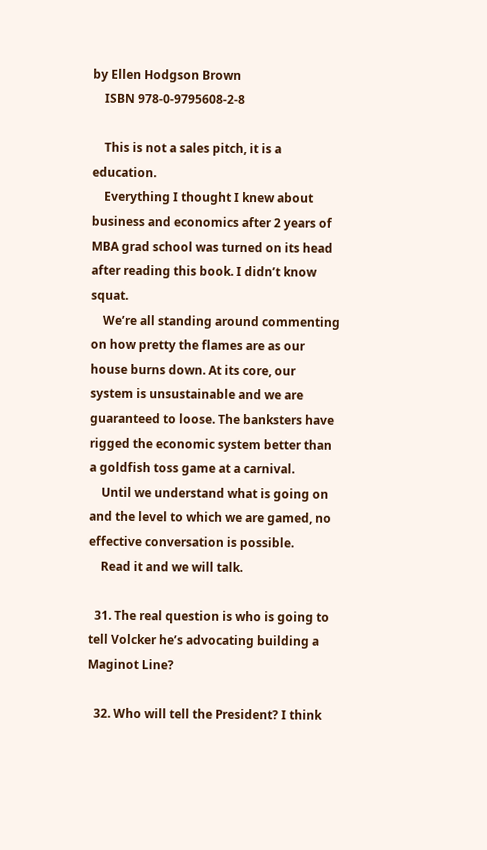by Ellen Hodgson Brown
    ISBN 978-0-9795608-2-8

    This is not a sales pitch, it is a education.
    Everything I thought I knew about business and economics after 2 years of MBA grad school was turned on its head after reading this book. I didn’t know squat.
    We’re all standing around commenting on how pretty the flames are as our house burns down. At its core, our system is unsustainable and we are guaranteed to loose. The banksters have rigged the economic system better than a goldfish toss game at a carnival.
    Until we understand what is going on and the level to which we are gamed, no effective conversation is possible.
    Read it and we will talk.

  31. The real question is who is going to tell Volcker he’s advocating building a Maginot Line?

  32. Who will tell the President? I think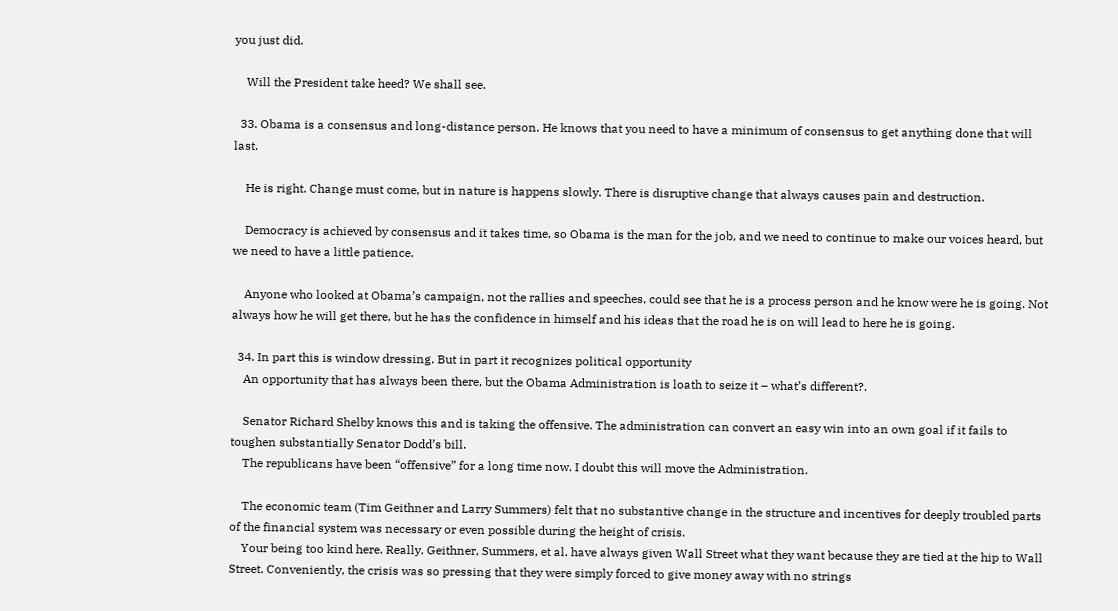you just did.

    Will the President take heed? We shall see.

  33. Obama is a consensus and long-distance person. He knows that you need to have a minimum of consensus to get anything done that will last.

    He is right. Change must come, but in nature is happens slowly. There is disruptive change that always causes pain and destruction.

    Democracy is achieved by consensus and it takes time, so Obama is the man for the job, and we need to continue to make our voices heard, but we need to have a little patience.

    Anyone who looked at Obama’s campaign, not the rallies and speeches, could see that he is a process person and he know were he is going. Not always how he will get there, but he has the confidence in himself and his ideas that the road he is on will lead to here he is going.

  34. In part this is window dressing. But in part it recognizes political opportunity
    An opportunity that has always been there, but the Obama Administration is loath to seize it – what’s different?.

    Senator Richard Shelby knows this and is taking the offensive. The administration can convert an easy win into an own goal if it fails to toughen substantially Senator Dodd’s bill.
    The republicans have been “offensive” for a long time now. I doubt this will move the Administration.

    The economic team (Tim Geithner and Larry Summers) felt that no substantive change in the structure and incentives for deeply troubled parts of the financial system was necessary or even possible during the height of crisis.
    Your being too kind here. Really. Geithner, Summers, et al. have always given Wall Street what they want because they are tied at the hip to Wall Street. Conveniently, the crisis was so pressing that they were simply forced to give money away with no strings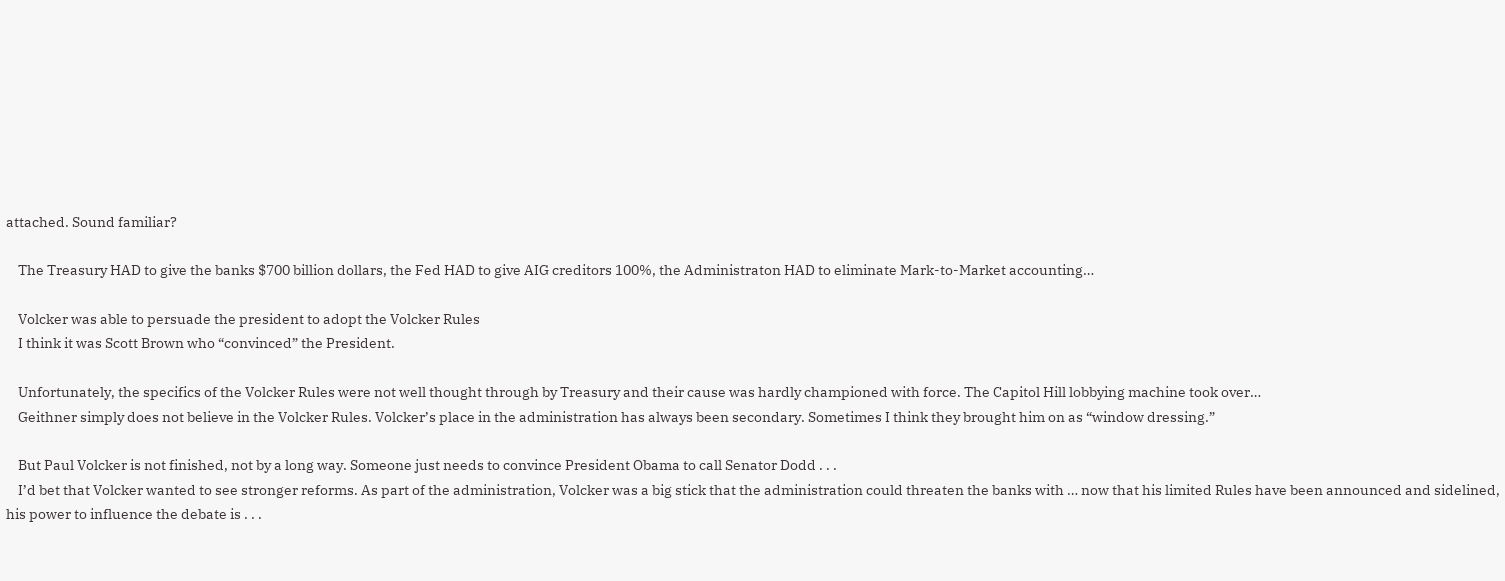attached. Sound familiar?

    The Treasury HAD to give the banks $700 billion dollars, the Fed HAD to give AIG creditors 100%, the Administraton HAD to eliminate Mark-to-Market accounting…

    Volcker was able to persuade the president to adopt the Volcker Rules
    I think it was Scott Brown who “convinced” the President.

    Unfortunately, the specifics of the Volcker Rules were not well thought through by Treasury and their cause was hardly championed with force. The Capitol Hill lobbying machine took over…
    Geithner simply does not believe in the Volcker Rules. Volcker’s place in the administration has always been secondary. Sometimes I think they brought him on as “window dressing.”

    But Paul Volcker is not finished, not by a long way. Someone just needs to convince President Obama to call Senator Dodd . . .
    I’d bet that Volcker wanted to see stronger reforms. As part of the administration, Volcker was a big stick that the administration could threaten the banks with … now that his limited Rules have been announced and sidelined, his power to influence the debate is . . .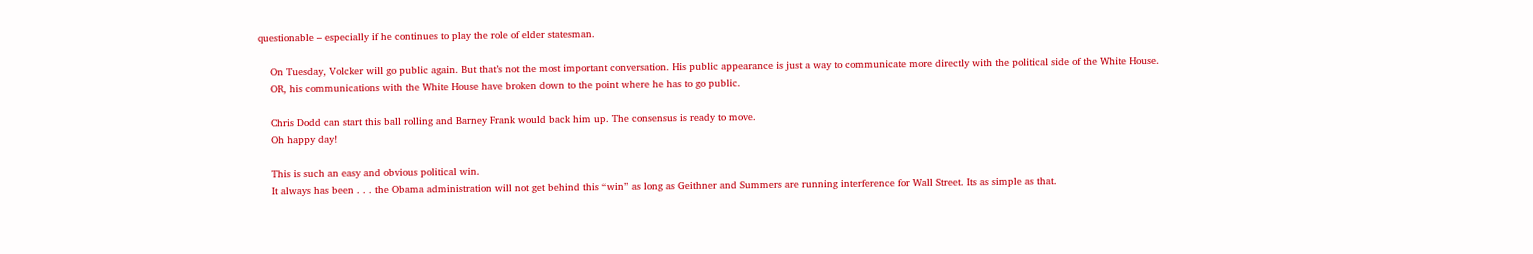questionable – especially if he continues to play the role of elder statesman.

    On Tuesday, Volcker will go public again. But that’s not the most important conversation. His public appearance is just a way to communicate more directly with the political side of the White House.
    OR, his communications with the White House have broken down to the point where he has to go public.

    Chris Dodd can start this ball rolling and Barney Frank would back him up. The consensus is ready to move.
    Oh happy day!

    This is such an easy and obvious political win.
    It always has been . . . the Obama administration will not get behind this “win” as long as Geithner and Summers are running interference for Wall Street. Its as simple as that.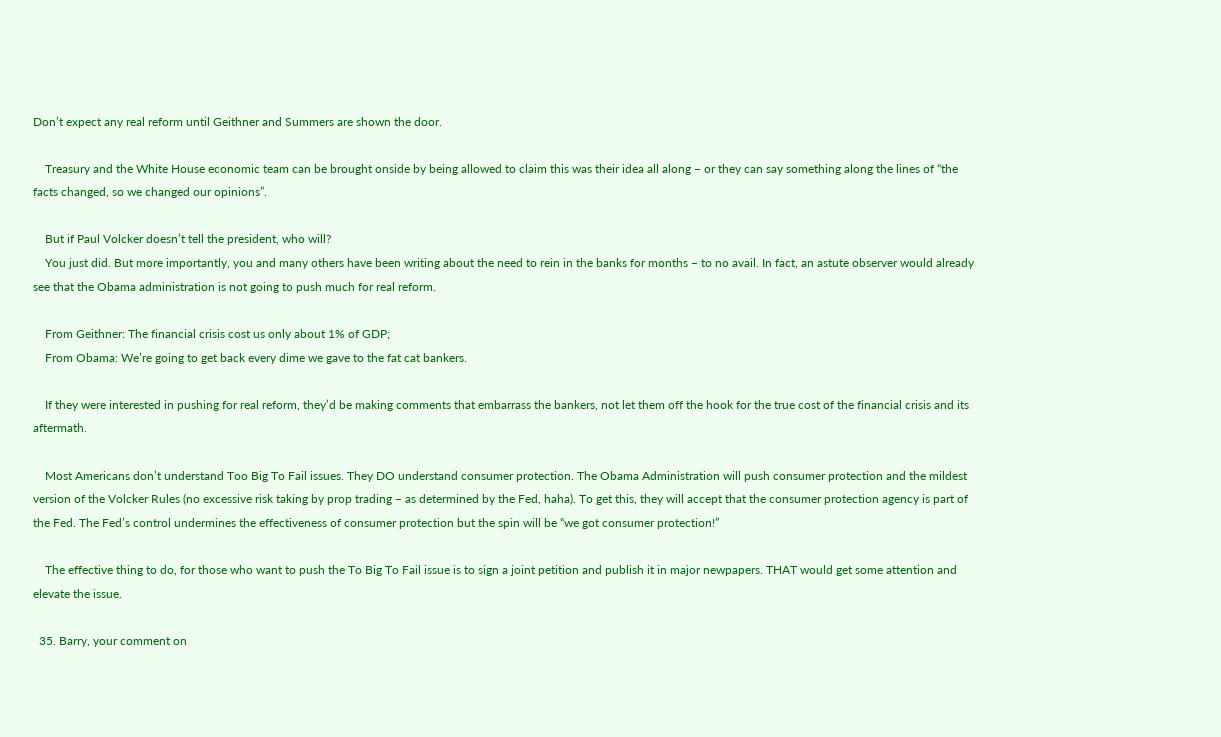Don’t expect any real reform until Geithner and Summers are shown the door.

    Treasury and the White House economic team can be brought onside by being allowed to claim this was their idea all along – or they can say something along the lines of “the facts changed, so we changed our opinions”.

    But if Paul Volcker doesn’t tell the president, who will?
    You just did. But more importantly, you and many others have been writing about the need to rein in the banks for months – to no avail. In fact, an astute observer would already see that the Obama administration is not going to push much for real reform.

    From Geithner: The financial crisis cost us only about 1% of GDP;
    From Obama: We’re going to get back every dime we gave to the fat cat bankers.

    If they were interested in pushing for real reform, they’d be making comments that embarrass the bankers, not let them off the hook for the true cost of the financial crisis and its aftermath.

    Most Americans don’t understand Too Big To Fail issues. They DO understand consumer protection. The Obama Administration will push consumer protection and the mildest version of the Volcker Rules (no excessive risk taking by prop trading – as determined by the Fed, haha). To get this, they will accept that the consumer protection agency is part of the Fed. The Fed’s control undermines the effectiveness of consumer protection but the spin will be “we got consumer protection!”

    The effective thing to do, for those who want to push the To Big To Fail issue is to sign a joint petition and publish it in major newpapers. THAT would get some attention and elevate the issue.

  35. Barry, your comment on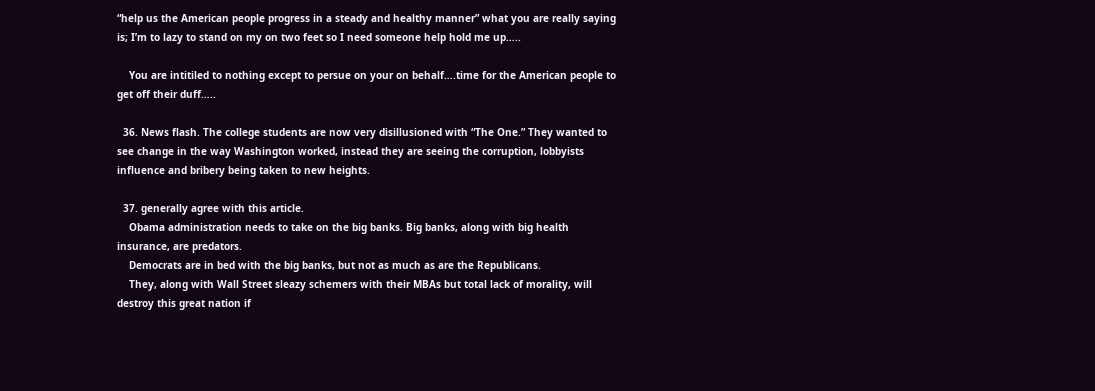“help us the American people progress in a steady and healthy manner” what you are really saying is; I’m to lazy to stand on my on two feet so I need someone help hold me up…..

    You are intitiled to nothing except to persue on your on behalf….time for the American people to get off their duff…..

  36. News flash. The college students are now very disillusioned with “The One.” They wanted to see change in the way Washington worked, instead they are seeing the corruption, lobbyists influence and bribery being taken to new heights.

  37. generally agree with this article.
    Obama administration needs to take on the big banks. Big banks, along with big health insurance, are predators.
    Democrats are in bed with the big banks, but not as much as are the Republicans.
    They, along with Wall Street sleazy schemers with their MBAs but total lack of morality, will destroy this great nation if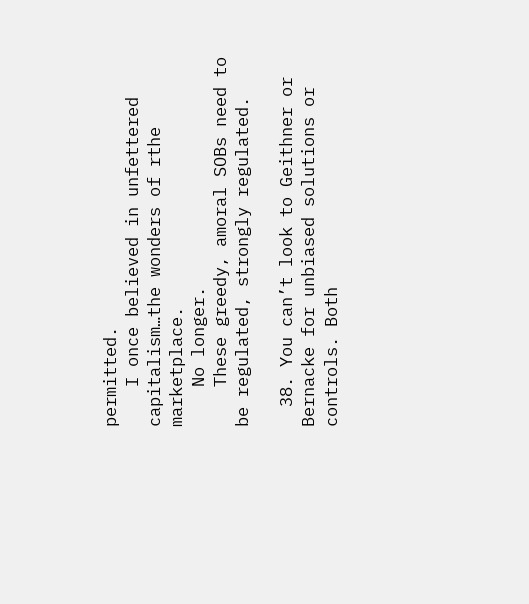permitted.
    I once believed in unfettered capitalism…the wonders of rthe marketplace.
    No longer.
    These greedy, amoral SOBs need to be regulated, strongly regulated.

  38. You can’t look to Geithner or Bernacke for unbiased solutions or controls. Both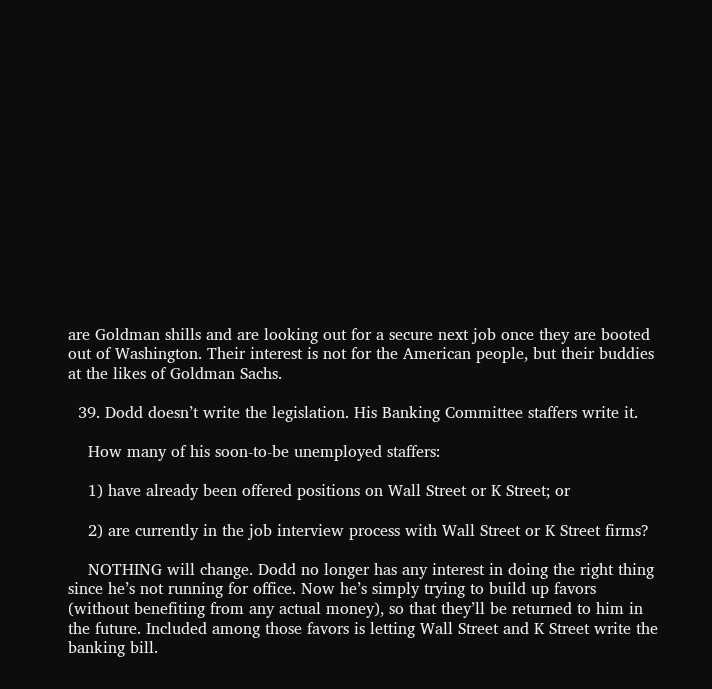are Goldman shills and are looking out for a secure next job once they are booted out of Washington. Their interest is not for the American people, but their buddies at the likes of Goldman Sachs.

  39. Dodd doesn’t write the legislation. His Banking Committee staffers write it.

    How many of his soon-to-be unemployed staffers:

    1) have already been offered positions on Wall Street or K Street; or

    2) are currently in the job interview process with Wall Street or K Street firms?

    NOTHING will change. Dodd no longer has any interest in doing the right thing since he’s not running for office. Now he’s simply trying to build up favors (without benefiting from any actual money), so that they’ll be returned to him in the future. Included among those favors is letting Wall Street and K Street write the banking bill.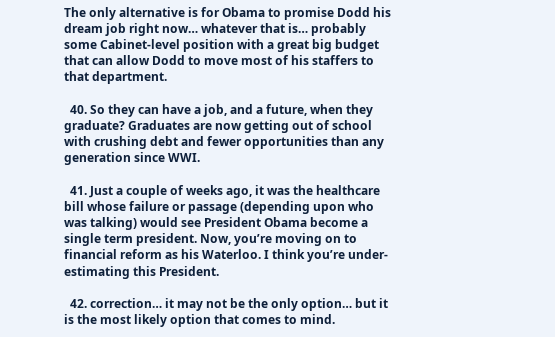The only alternative is for Obama to promise Dodd his dream job right now… whatever that is… probably some Cabinet-level position with a great big budget that can allow Dodd to move most of his staffers to that department.

  40. So they can have a job, and a future, when they graduate? Graduates are now getting out of school with crushing debt and fewer opportunities than any generation since WWI.

  41. Just a couple of weeks ago, it was the healthcare bill whose failure or passage (depending upon who was talking) would see President Obama become a single term president. Now, you’re moving on to financial reform as his Waterloo. I think you’re under-estimating this President.

  42. correction… it may not be the only option… but it is the most likely option that comes to mind.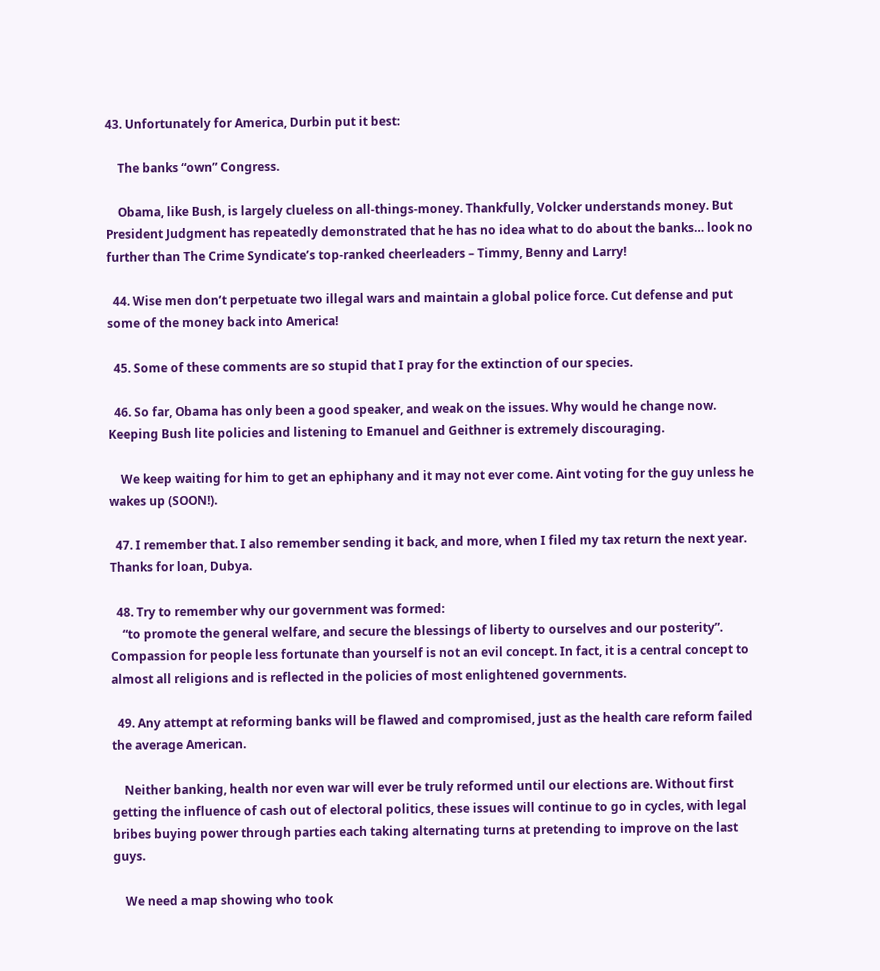43. Unfortunately for America, Durbin put it best:

    The banks “own” Congress.

    Obama, like Bush, is largely clueless on all-things-money. Thankfully, Volcker understands money. But President Judgment has repeatedly demonstrated that he has no idea what to do about the banks… look no further than The Crime Syndicate’s top-ranked cheerleaders – Timmy, Benny and Larry!

  44. Wise men don’t perpetuate two illegal wars and maintain a global police force. Cut defense and put some of the money back into America!

  45. Some of these comments are so stupid that I pray for the extinction of our species.

  46. So far, Obama has only been a good speaker, and weak on the issues. Why would he change now. Keeping Bush lite policies and listening to Emanuel and Geithner is extremely discouraging.

    We keep waiting for him to get an ephiphany and it may not ever come. Aint voting for the guy unless he wakes up (SOON!).

  47. I remember that. I also remember sending it back, and more, when I filed my tax return the next year. Thanks for loan, Dubya.

  48. Try to remember why our government was formed:
    “to promote the general welfare, and secure the blessings of liberty to ourselves and our posterity”. Compassion for people less fortunate than yourself is not an evil concept. In fact, it is a central concept to almost all religions and is reflected in the policies of most enlightened governments.

  49. Any attempt at reforming banks will be flawed and compromised, just as the health care reform failed the average American.

    Neither banking, health nor even war will ever be truly reformed until our elections are. Without first getting the influence of cash out of electoral politics, these issues will continue to go in cycles, with legal bribes buying power through parties each taking alternating turns at pretending to improve on the last guys.

    We need a map showing who took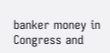banker money in Congress and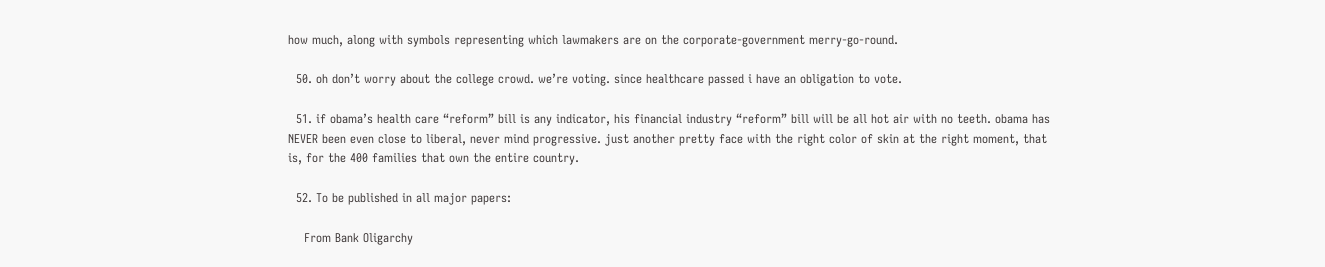how much, along with symbols representing which lawmakers are on the corporate-government merry-go-round.

  50. oh don’t worry about the college crowd. we’re voting. since healthcare passed i have an obligation to vote.

  51. if obama’s health care “reform” bill is any indicator, his financial industry “reform” bill will be all hot air with no teeth. obama has NEVER been even close to liberal, never mind progressive. just another pretty face with the right color of skin at the right moment, that is, for the 400 families that own the entire country.

  52. To be published in all major papers:

    From Bank Oligarchy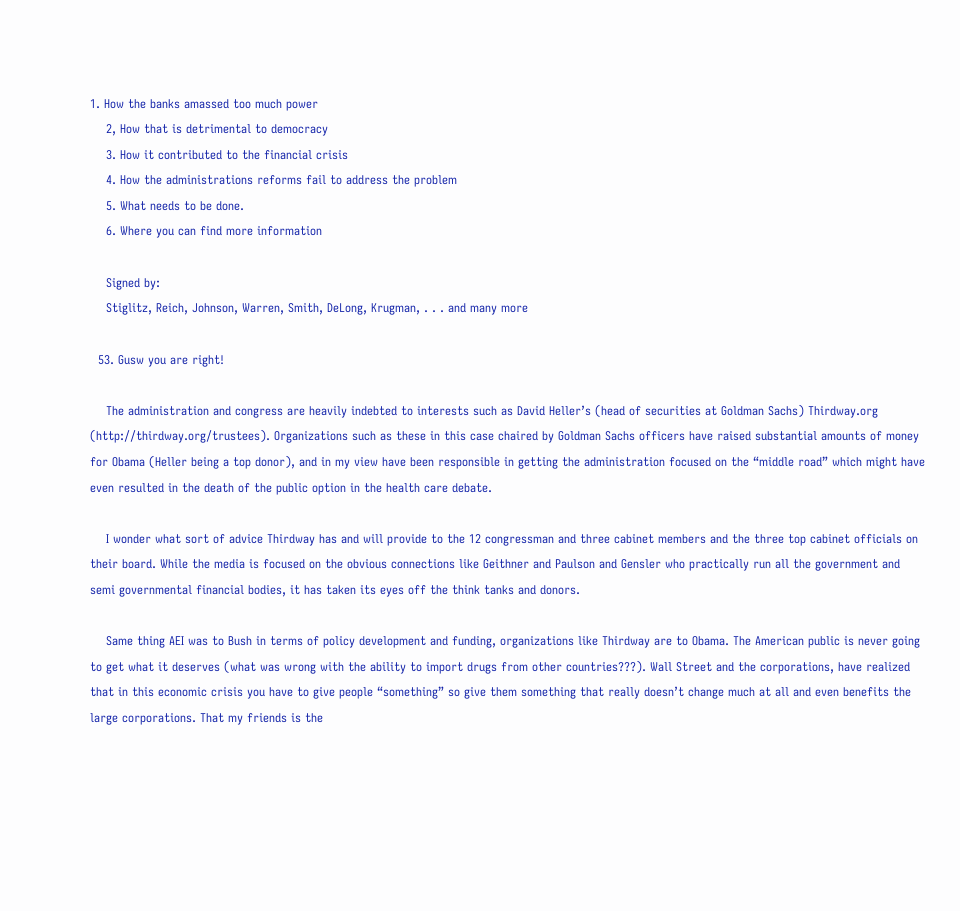1. How the banks amassed too much power
    2, How that is detrimental to democracy
    3. How it contributed to the financial crisis
    4. How the administrations reforms fail to address the problem
    5. What needs to be done.
    6. Where you can find more information

    Signed by:
    Stiglitz, Reich, Johnson, Warren, Smith, DeLong, Krugman, . . . and many more

  53. Gusw you are right!

    The administration and congress are heavily indebted to interests such as David Heller’s (head of securities at Goldman Sachs) Thirdway.org (http://thirdway.org/trustees). Organizations such as these in this case chaired by Goldman Sachs officers have raised substantial amounts of money for Obama (Heller being a top donor), and in my view have been responsible in getting the administration focused on the “middle road” which might have even resulted in the death of the public option in the health care debate.

    I wonder what sort of advice Thirdway has and will provide to the 12 congressman and three cabinet members and the three top cabinet officials on their board. While the media is focused on the obvious connections like Geithner and Paulson and Gensler who practically run all the government and semi governmental financial bodies, it has taken its eyes off the think tanks and donors.

    Same thing AEI was to Bush in terms of policy development and funding, organizations like Thirdway are to Obama. The American public is never going to get what it deserves (what was wrong with the ability to import drugs from other countries???). Wall Street and the corporations, have realized that in this economic crisis you have to give people “something” so give them something that really doesn’t change much at all and even benefits the large corporations. That my friends is the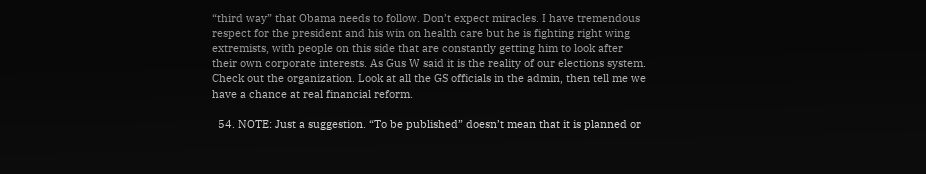“third way” that Obama needs to follow. Don’t expect miracles. I have tremendous respect for the president and his win on health care but he is fighting right wing extremists, with people on this side that are constantly getting him to look after their own corporate interests. As Gus W said it is the reality of our elections system. Check out the organization. Look at all the GS officials in the admin, then tell me we have a chance at real financial reform.

  54. NOTE: Just a suggestion. “To be published” doesn’t mean that it is planned or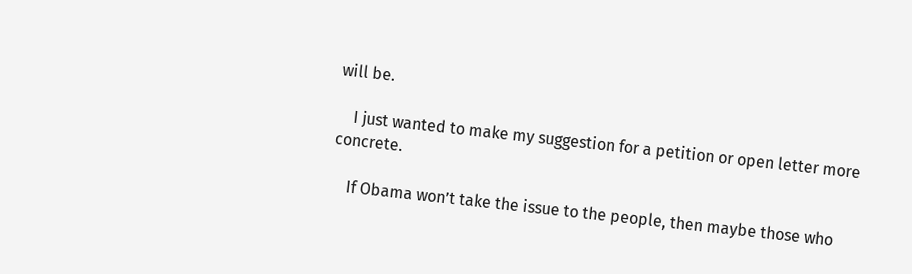will be.

    I just wanted to make my suggestion for a petition or open letter more concrete.

    If Obama won’t take the issue to the people, then maybe those who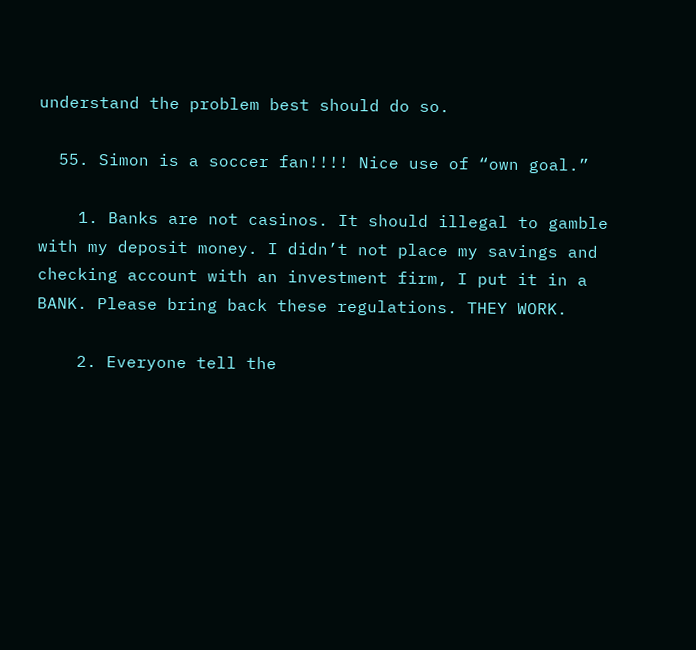understand the problem best should do so.

  55. Simon is a soccer fan!!!! Nice use of “own goal.”

    1. Banks are not casinos. It should illegal to gamble with my deposit money. I didn’t not place my savings and checking account with an investment firm, I put it in a BANK. Please bring back these regulations. THEY WORK.

    2. Everyone tell the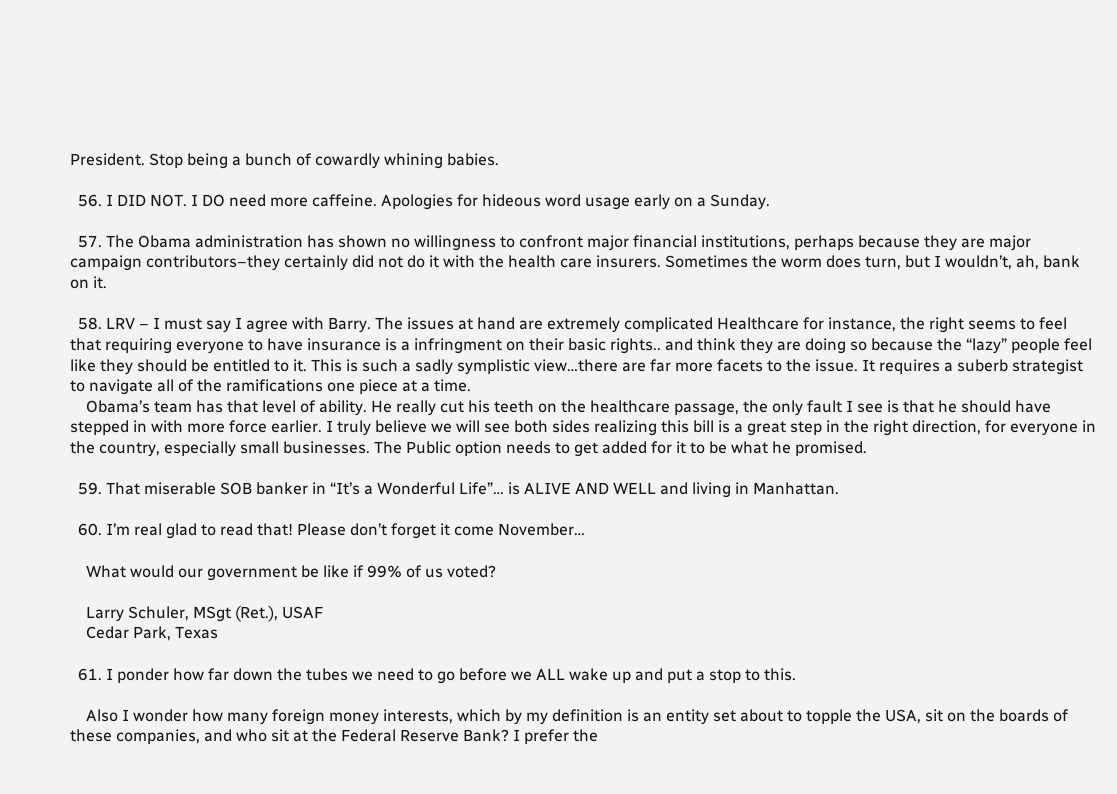President. Stop being a bunch of cowardly whining babies.

  56. I DID NOT. I DO need more caffeine. Apologies for hideous word usage early on a Sunday.

  57. The Obama administration has shown no willingness to confront major financial institutions, perhaps because they are major campaign contributors–they certainly did not do it with the health care insurers. Sometimes the worm does turn, but I wouldn’t, ah, bank on it.

  58. LRV – I must say I agree with Barry. The issues at hand are extremely complicated Healthcare for instance, the right seems to feel that requiring everyone to have insurance is a infringment on their basic rights.. and think they are doing so because the “lazy” people feel like they should be entitled to it. This is such a sadly symplistic view…there are far more facets to the issue. It requires a suberb strategist to navigate all of the ramifications one piece at a time.
    Obama’s team has that level of ability. He really cut his teeth on the healthcare passage, the only fault I see is that he should have stepped in with more force earlier. I truly believe we will see both sides realizing this bill is a great step in the right direction, for everyone in the country, especially small businesses. The Public option needs to get added for it to be what he promised.

  59. That miserable SOB banker in “It’s a Wonderful Life”… is ALIVE AND WELL and living in Manhattan.

  60. I’m real glad to read that! Please don’t forget it come November…

    What would our government be like if 99% of us voted?

    Larry Schuler, MSgt (Ret.), USAF
    Cedar Park, Texas

  61. I ponder how far down the tubes we need to go before we ALL wake up and put a stop to this.

    Also I wonder how many foreign money interests, which by my definition is an entity set about to topple the USA, sit on the boards of these companies, and who sit at the Federal Reserve Bank? I prefer the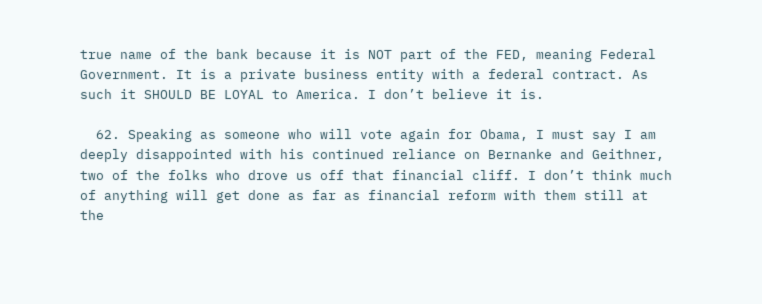true name of the bank because it is NOT part of the FED, meaning Federal Government. It is a private business entity with a federal contract. As such it SHOULD BE LOYAL to America. I don’t believe it is.

  62. Speaking as someone who will vote again for Obama, I must say I am deeply disappointed with his continued reliance on Bernanke and Geithner, two of the folks who drove us off that financial cliff. I don’t think much of anything will get done as far as financial reform with them still at the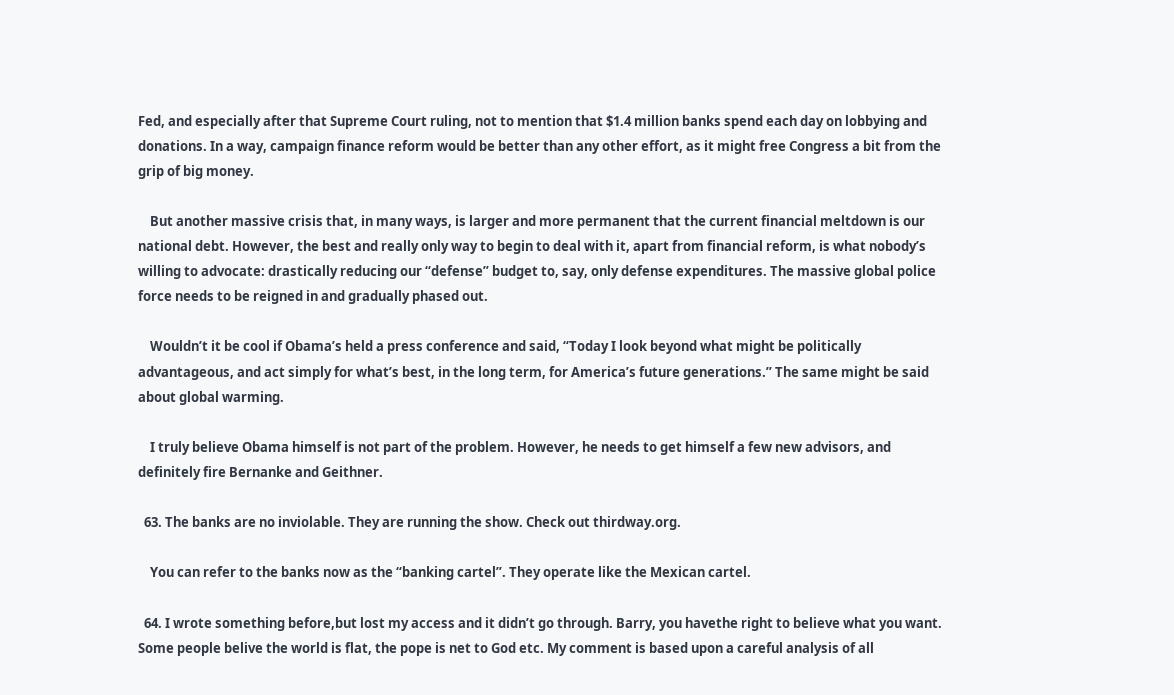Fed, and especially after that Supreme Court ruling, not to mention that $1.4 million banks spend each day on lobbying and donations. In a way, campaign finance reform would be better than any other effort, as it might free Congress a bit from the grip of big money.

    But another massive crisis that, in many ways, is larger and more permanent that the current financial meltdown is our national debt. However, the best and really only way to begin to deal with it, apart from financial reform, is what nobody’s willing to advocate: drastically reducing our “defense” budget to, say, only defense expenditures. The massive global police force needs to be reigned in and gradually phased out.

    Wouldn’t it be cool if Obama’s held a press conference and said, “Today I look beyond what might be politically advantageous, and act simply for what’s best, in the long term, for America’s future generations.” The same might be said about global warming.

    I truly believe Obama himself is not part of the problem. However, he needs to get himself a few new advisors, and definitely fire Bernanke and Geithner.

  63. The banks are no inviolable. They are running the show. Check out thirdway.org.

    You can refer to the banks now as the “banking cartel”. They operate like the Mexican cartel.

  64. I wrote something before,but lost my access and it didn’t go through. Barry, you havethe right to believe what you want. Some people belive the world is flat, the pope is net to God etc. My comment is based upon a careful analysis of all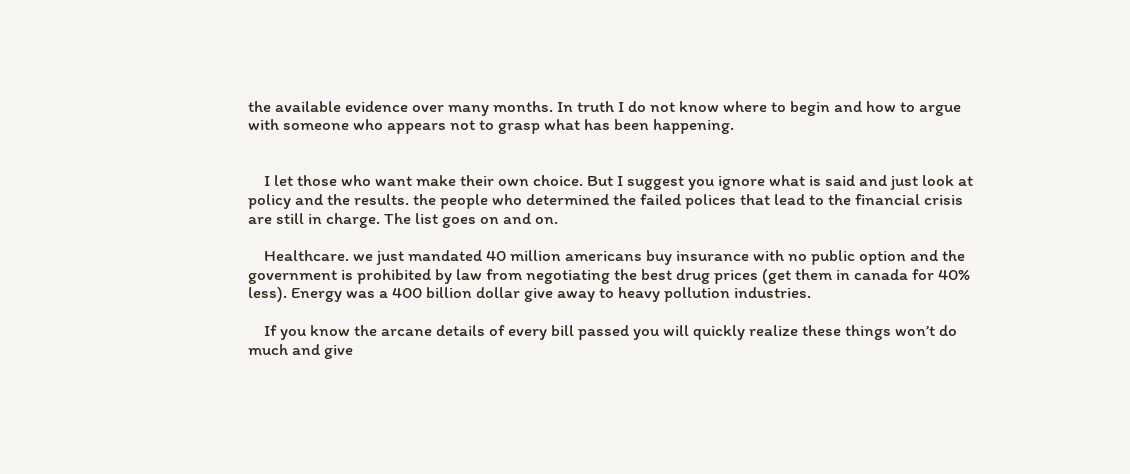the available evidence over many months. In truth I do not know where to begin and how to argue with someone who appears not to grasp what has been happening.


    I let those who want make their own choice. But I suggest you ignore what is said and just look at policy and the results. the people who determined the failed polices that lead to the financial crisis are still in charge. The list goes on and on.

    Healthcare. we just mandated 40 million americans buy insurance with no public option and the government is prohibited by law from negotiating the best drug prices (get them in canada for 40% less). Energy was a 400 billion dollar give away to heavy pollution industries.

    If you know the arcane details of every bill passed you will quickly realize these things won’t do much and give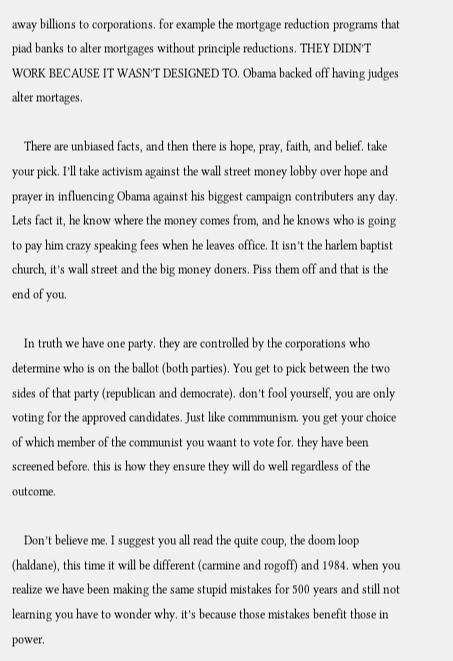away billions to corporations. for example the mortgage reduction programs that piad banks to alter mortgages without principle reductions. THEY DIDN’T WORK BECAUSE IT WASN’T DESIGNED TO. Obama backed off having judges alter mortages.

    There are unbiased facts, and then there is hope, pray, faith, and belief. take your pick. I’ll take activism against the wall street money lobby over hope and prayer in influencing Obama against his biggest campaign contributers any day. Lets fact it, he know where the money comes from, and he knows who is going to pay him crazy speaking fees when he leaves office. It isn’t the harlem baptist church, it’s wall street and the big money doners. Piss them off and that is the end of you.

    In truth we have one party. they are controlled by the corporations who determine who is on the ballot (both parties). You get to pick between the two sides of that party (republican and democrate). don’t fool yourself, you are only voting for the approved candidates. Just like commmunism. you get your choice of which member of the communist you waant to vote for. they have been screened before. this is how they ensure they will do well regardless of the outcome.

    Don’t believe me. I suggest you all read the quite coup, the doom loop (haldane), this time it will be different (carmine and rogoff) and 1984. when you realize we have been making the same stupid mistakes for 500 years and still not learning you have to wonder why. it’s because those mistakes benefit those in power.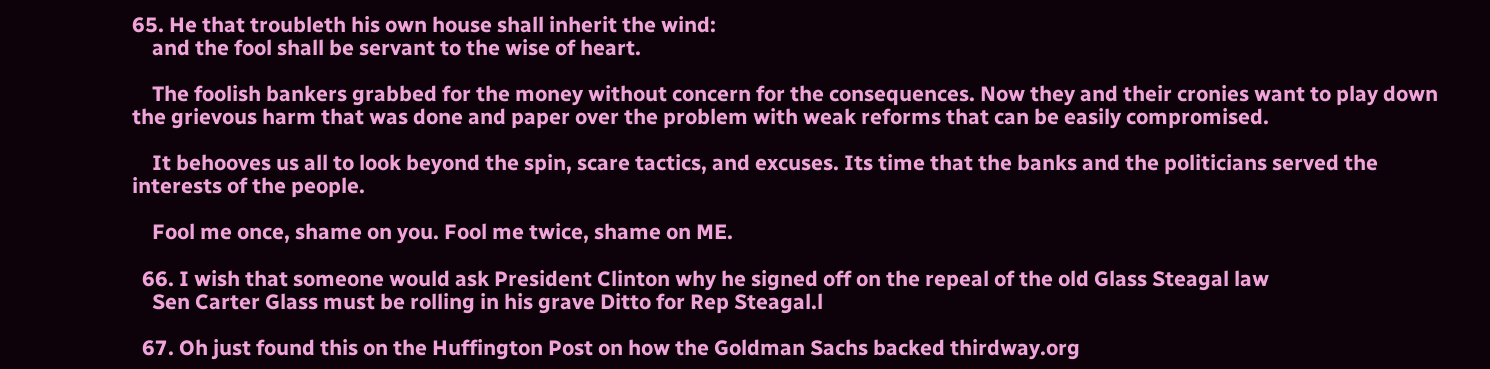65. He that troubleth his own house shall inherit the wind:
    and the fool shall be servant to the wise of heart.

    The foolish bankers grabbed for the money without concern for the consequences. Now they and their cronies want to play down the grievous harm that was done and paper over the problem with weak reforms that can be easily compromised.

    It behooves us all to look beyond the spin, scare tactics, and excuses. Its time that the banks and the politicians served the interests of the people.

    Fool me once, shame on you. Fool me twice, shame on ME.

  66. I wish that someone would ask President Clinton why he signed off on the repeal of the old Glass Steagal law
    Sen Carter Glass must be rolling in his grave Ditto for Rep Steagal.l

  67. Oh just found this on the Huffington Post on how the Goldman Sachs backed thirdway.org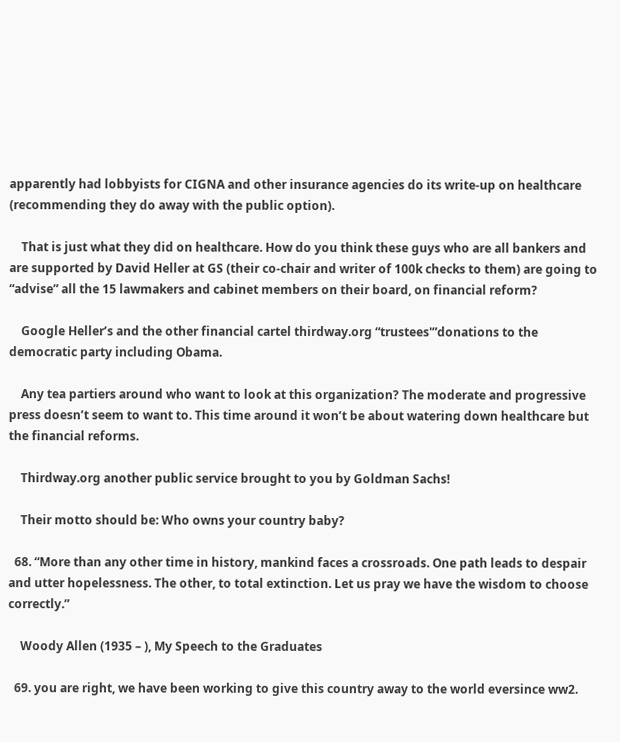apparently had lobbyists for CIGNA and other insurance agencies do its write-up on healthcare (recommending they do away with the public option).

    That is just what they did on healthcare. How do you think these guys who are all bankers and are supported by David Heller at GS (their co-chair and writer of 100k checks to them) are going to “advise” all the 15 lawmakers and cabinet members on their board, on financial reform?

    Google Heller’s and the other financial cartel thirdway.org “trustees'”donations to the democratic party including Obama.

    Any tea partiers around who want to look at this organization? The moderate and progressive press doesn’t seem to want to. This time around it won’t be about watering down healthcare but the financial reforms.

    Thirdway.org another public service brought to you by Goldman Sachs!

    Their motto should be: Who owns your country baby?

  68. “More than any other time in history, mankind faces a crossroads. One path leads to despair and utter hopelessness. The other, to total extinction. Let us pray we have the wisdom to choose correctly.”

    Woody Allen (1935 – ), My Speech to the Graduates

  69. you are right, we have been working to give this country away to the world eversince ww2.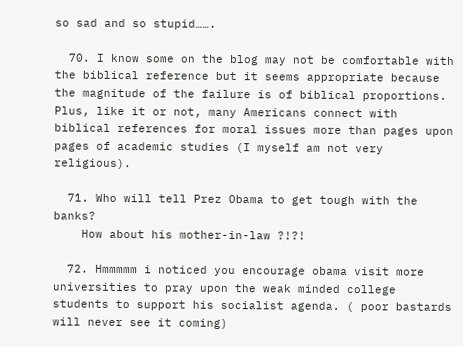so sad and so stupid…….

  70. I know some on the blog may not be comfortable with the biblical reference but it seems appropriate because the magnitude of the failure is of biblical proportions. Plus, like it or not, many Americans connect with biblical references for moral issues more than pages upon pages of academic studies (I myself am not very religious).

  71. Who will tell Prez Obama to get tough with the banks?
    How about his mother-in-law ?!?!

  72. Hmmmmm i noticed you encourage obama visit more universities to pray upon the weak minded college students to support his socialist agenda. ( poor bastards will never see it coming)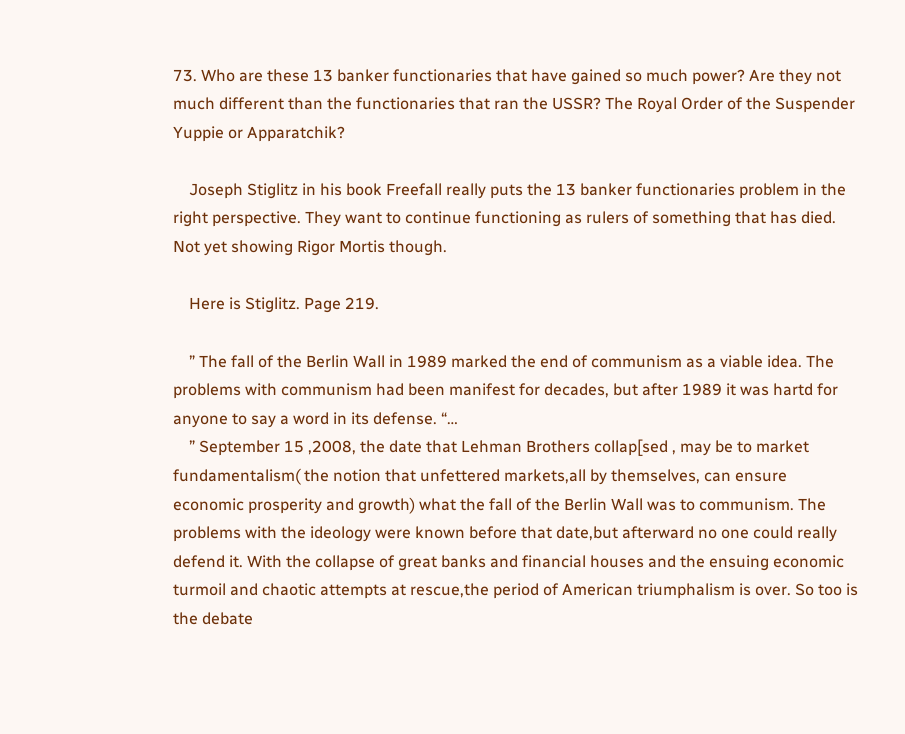73. Who are these 13 banker functionaries that have gained so much power? Are they not much different than the functionaries that ran the USSR? The Royal Order of the Suspender Yuppie or Apparatchik?

    Joseph Stiglitz in his book Freefall really puts the 13 banker functionaries problem in the right perspective. They want to continue functioning as rulers of something that has died. Not yet showing Rigor Mortis though.

    Here is Stiglitz. Page 219.

    ” The fall of the Berlin Wall in 1989 marked the end of communism as a viable idea. The problems with communism had been manifest for decades, but after 1989 it was hartd for anyone to say a word in its defense. “…
    ” September 15 ,2008, the date that Lehman Brothers collap[sed , may be to market fundamentalism( the notion that unfettered markets,all by themselves, can ensure economic prosperity and growth) what the fall of the Berlin Wall was to communism. The problems with the ideology were known before that date,but afterward no one could really defend it. With the collapse of great banks and financial houses and the ensuing economic turmoil and chaotic attempts at rescue,the period of American triumphalism is over. So too is the debate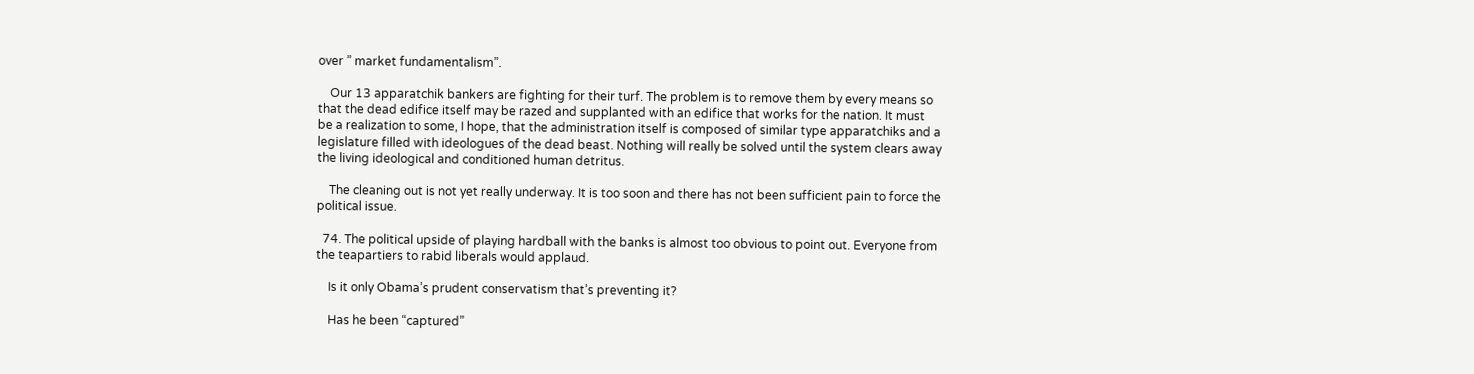over ” market fundamentalism”.

    Our 13 apparatchik bankers are fighting for their turf. The problem is to remove them by every means so that the dead edifice itself may be razed and supplanted with an edifice that works for the nation. It must be a realization to some, I hope, that the administration itself is composed of similar type apparatchiks and a legislature filled with ideologues of the dead beast. Nothing will really be solved until the system clears away the living ideological and conditioned human detritus.

    The cleaning out is not yet really underway. It is too soon and there has not been sufficient pain to force the political issue.

  74. The political upside of playing hardball with the banks is almost too obvious to point out. Everyone from the teapartiers to rabid liberals would applaud.

    Is it only Obama’s prudent conservatism that’s preventing it?

    Has he been “captured”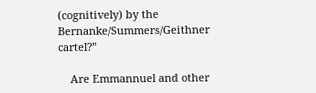(cognitively) by the Bernanke/Summers/Geithner cartel?”

    Are Emmannuel and other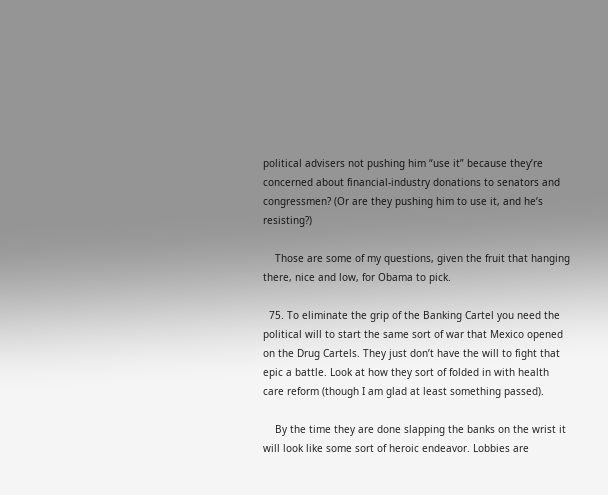political advisers not pushing him “use it” because they’re concerned about financial-industry donations to senators and congressmen? (Or are they pushing him to use it, and he’s resisting?)

    Those are some of my questions, given the fruit that hanging there, nice and low, for Obama to pick.

  75. To eliminate the grip of the Banking Cartel you need the political will to start the same sort of war that Mexico opened on the Drug Cartels. They just don’t have the will to fight that epic a battle. Look at how they sort of folded in with health care reform (though I am glad at least something passed).

    By the time they are done slapping the banks on the wrist it will look like some sort of heroic endeavor. Lobbies are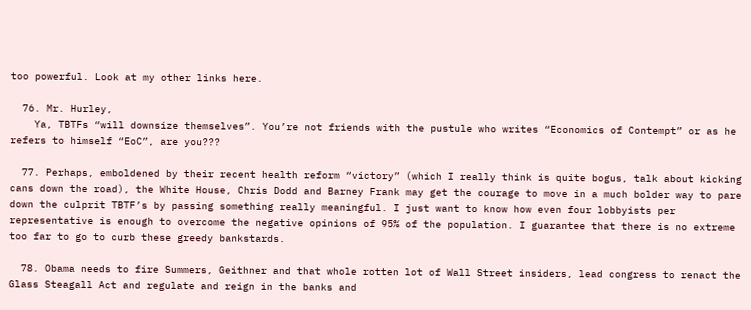too powerful. Look at my other links here.

  76. Mr. Hurley,
    Ya, TBTFs “will downsize themselves”. You’re not friends with the pustule who writes “Economics of Contempt” or as he refers to himself “EoC”, are you???

  77. Perhaps, emboldened by their recent health reform “victory” (which I really think is quite bogus, talk about kicking cans down the road), the White House, Chris Dodd and Barney Frank may get the courage to move in a much bolder way to pare down the culprit TBTF’s by passing something really meaningful. I just want to know how even four lobbyists per representative is enough to overcome the negative opinions of 95% of the population. I guarantee that there is no extreme too far to go to curb these greedy bankstards.

  78. Obama needs to fire Summers, Geithner and that whole rotten lot of Wall Street insiders, lead congress to renact the Glass Steagall Act and regulate and reign in the banks and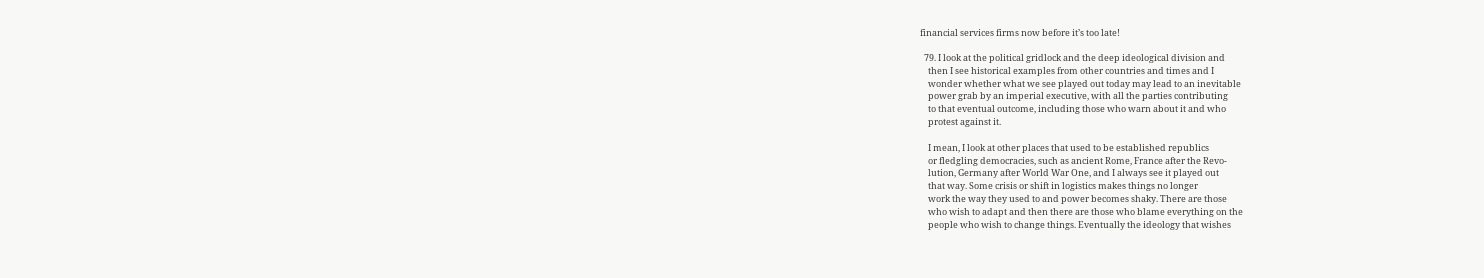financial services firms now before it’s too late!

  79. I look at the political gridlock and the deep ideological division and
    then I see historical examples from other countries and times and I
    wonder whether what we see played out today may lead to an inevitable
    power grab by an imperial executive, with all the parties contributing
    to that eventual outcome, including those who warn about it and who
    protest against it.

    I mean, I look at other places that used to be established republics
    or fledgling democracies, such as ancient Rome, France after the Revo-
    lution, Germany after World War One, and I always see it played out
    that way. Some crisis or shift in logistics makes things no longer
    work the way they used to and power becomes shaky. There are those
    who wish to adapt and then there are those who blame everything on the
    people who wish to change things. Eventually the ideology that wishes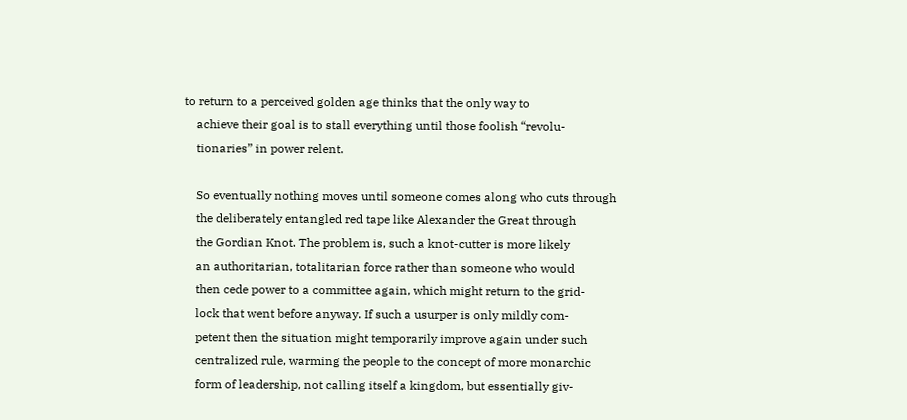to return to a perceived golden age thinks that the only way to
    achieve their goal is to stall everything until those foolish “revolu-
    tionaries” in power relent.

    So eventually nothing moves until someone comes along who cuts through
    the deliberately entangled red tape like Alexander the Great through
    the Gordian Knot. The problem is, such a knot-cutter is more likely
    an authoritarian, totalitarian force rather than someone who would
    then cede power to a committee again, which might return to the grid-
    lock that went before anyway. If such a usurper is only mildly com-
    petent then the situation might temporarily improve again under such
    centralized rule, warming the people to the concept of more monarchic
    form of leadership, not calling itself a kingdom, but essentially giv-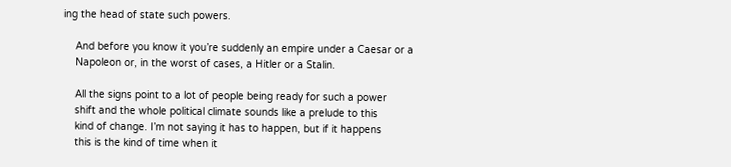ing the head of state such powers.

    And before you know it you’re suddenly an empire under a Caesar or a
    Napoleon or, in the worst of cases, a Hitler or a Stalin.

    All the signs point to a lot of people being ready for such a power
    shift and the whole political climate sounds like a prelude to this
    kind of change. I’m not saying it has to happen, but if it happens
    this is the kind of time when it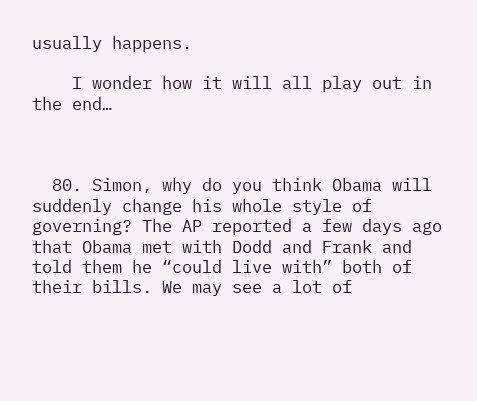usually happens.

    I wonder how it will all play out in the end…



  80. Simon, why do you think Obama will suddenly change his whole style of governing? The AP reported a few days ago that Obama met with Dodd and Frank and told them he “could live with” both of their bills. We may see a lot of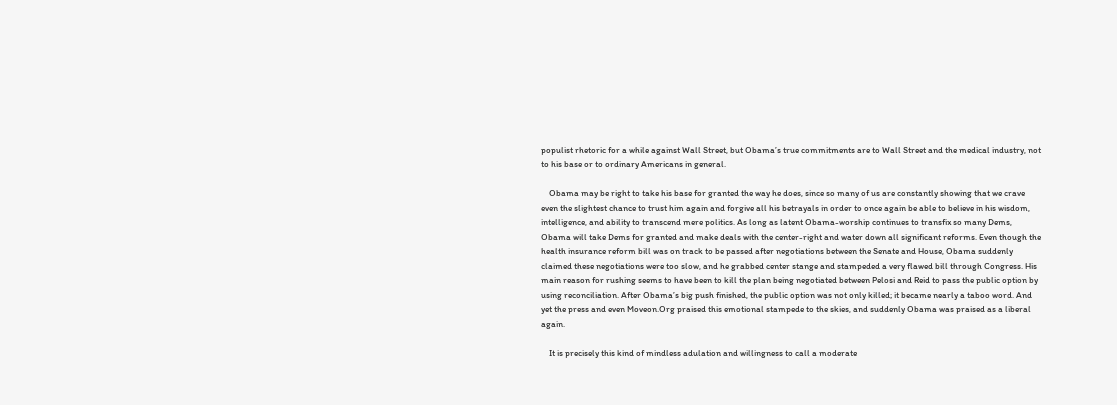populist rhetoric for a while against Wall Street, but Obama’s true commitments are to Wall Street and the medical industry, not to his base or to ordinary Americans in general.

    Obama may be right to take his base for granted the way he does, since so many of us are constantly showing that we crave even the slightest chance to trust him again and forgive all his betrayals in order to once again be able to believe in his wisdom, intelligence, and ability to transcend mere politics. As long as latent Obama-worship continues to transfix so many Dems, Obama will take Dems for granted and make deals with the center-right and water down all significant reforms. Even though the health insurance reform bill was on track to be passed after negotiations between the Senate and House, Obama suddenly claimed these negotiations were too slow, and he grabbed center stange and stampeded a very flawed bill through Congress. His main reason for rushing seems to have been to kill the plan being negotiated between Pelosi and Reid to pass the public option by using reconciliation. After Obama’s big push finished, the public option was not only killed; it became nearly a taboo word. And yet the press and even Moveon.Org praised this emotional stampede to the skies, and suddenly Obama was praised as a liberal again.

    It is precisely this kind of mindless adulation and willingness to call a moderate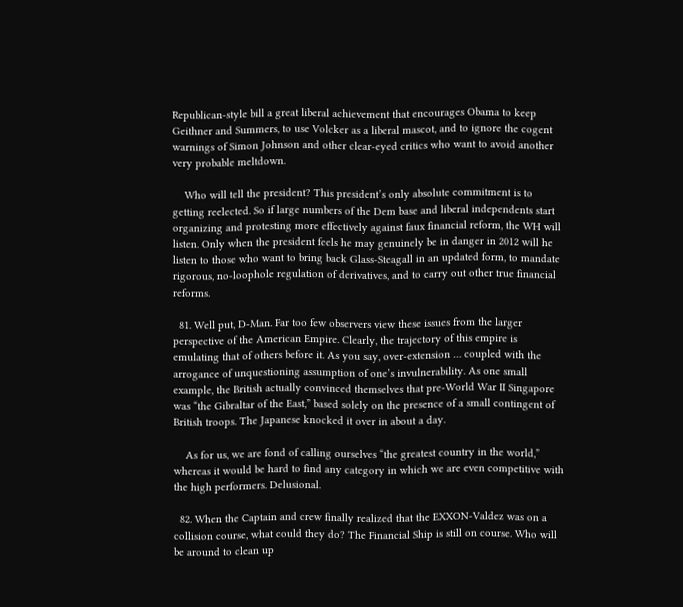Republican-style bill a great liberal achievement that encourages Obama to keep Geithner and Summers, to use Volcker as a liberal mascot, and to ignore the cogent warnings of Simon Johnson and other clear-eyed critics who want to avoid another very probable meltdown.

    Who will tell the president? This president’s only absolute commitment is to getting reelected. So if large numbers of the Dem base and liberal independents start organizing and protesting more effectively against faux financial reform, the WH will listen. Only when the president feels he may genuinely be in danger in 2012 will he listen to those who want to bring back Glass-Steagall in an updated form, to mandate rigorous, no-loophole regulation of derivatives, and to carry out other true financial reforms.

  81. Well put, D-Man. Far too few observers view these issues from the larger perspective of the American Empire. Clearly, the trajectory of this empire is emulating that of others before it. As you say, over-extension … coupled with the arrogance of unquestioning assumption of one’s invulnerability. As one small example, the British actually convinced themselves that pre-World War II Singapore was “the Gibraltar of the East,” based solely on the presence of a small contingent of British troops. The Japanese knocked it over in about a day.

    As for us, we are fond of calling ourselves “the greatest country in the world,” whereas it would be hard to find any category in which we are even competitive with the high performers. Delusional.

  82. When the Captain and crew finally realized that the EXXON-Valdez was on a collision course, what could they do? The Financial Ship is still on course. Who will be around to clean up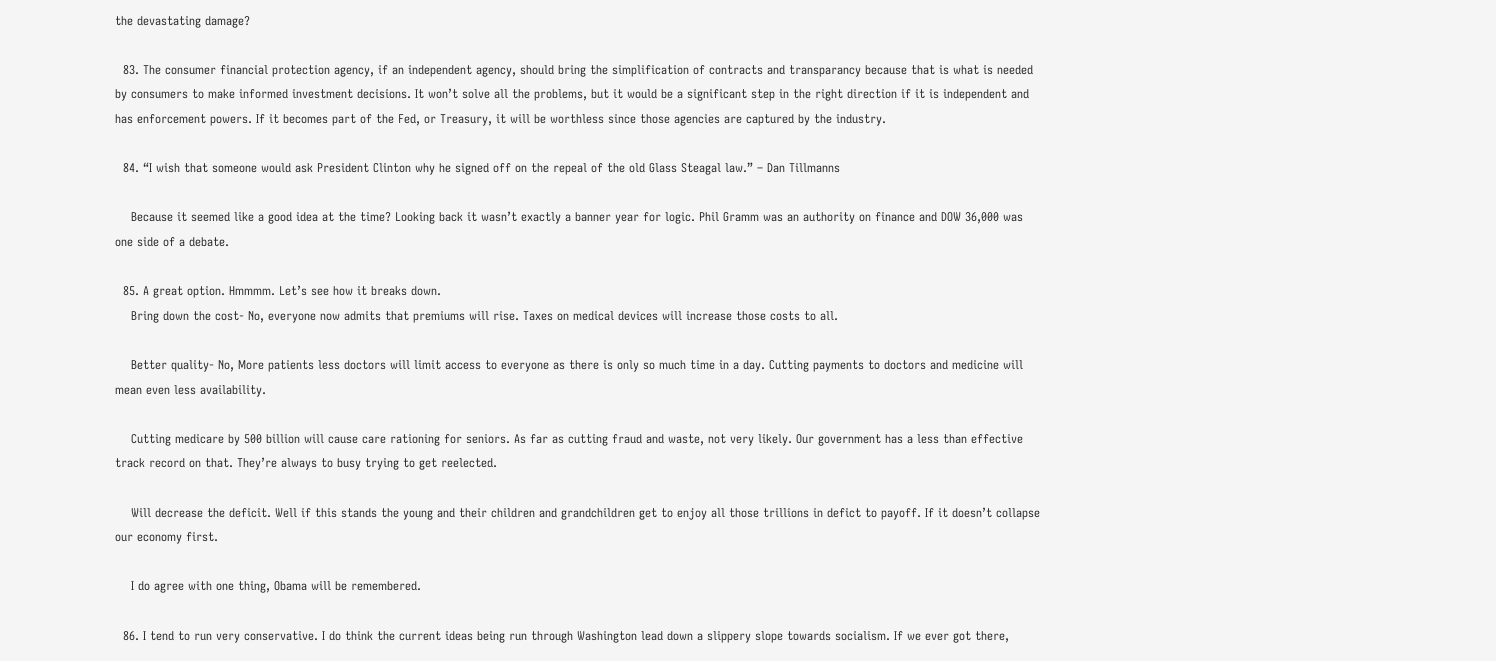the devastating damage?

  83. The consumer financial protection agency, if an independent agency, should bring the simplification of contracts and transparancy because that is what is needed by consumers to make informed investment decisions. It won’t solve all the problems, but it would be a significant step in the right direction if it is independent and has enforcement powers. If it becomes part of the Fed, or Treasury, it will be worthless since those agencies are captured by the industry.

  84. “I wish that someone would ask President Clinton why he signed off on the repeal of the old Glass Steagal law.” – Dan Tillmanns

    Because it seemed like a good idea at the time? Looking back it wasn’t exactly a banner year for logic. Phil Gramm was an authority on finance and DOW 36,000 was one side of a debate.

  85. A great option. Hmmmm. Let’s see how it breaks down.
    Bring down the cost- No, everyone now admits that premiums will rise. Taxes on medical devices will increase those costs to all.

    Better quality- No, More patients less doctors will limit access to everyone as there is only so much time in a day. Cutting payments to doctors and medicine will mean even less availability.

    Cutting medicare by 500 billion will cause care rationing for seniors. As far as cutting fraud and waste, not very likely. Our government has a less than effective track record on that. They’re always to busy trying to get reelected.

    Will decrease the deficit. Well if this stands the young and their children and grandchildren get to enjoy all those trillions in defict to payoff. If it doesn’t collapse our economy first.

    I do agree with one thing, Obama will be remembered.

  86. I tend to run very conservative. I do think the current ideas being run through Washington lead down a slippery slope towards socialism. If we ever got there,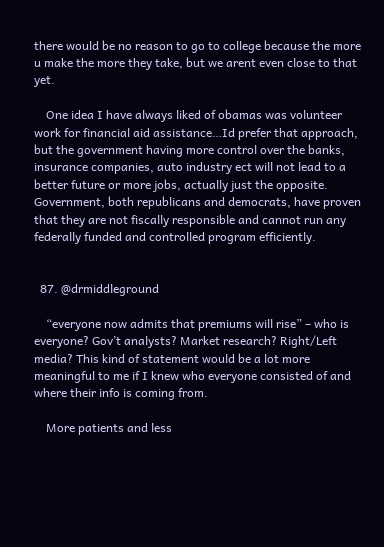there would be no reason to go to college because the more u make the more they take, but we arent even close to that yet.

    One idea I have always liked of obamas was volunteer work for financial aid assistance…Id prefer that approach, but the government having more control over the banks, insurance companies, auto industry ect will not lead to a better future or more jobs, actually just the opposite. Government, both republicans and democrats, have proven that they are not fiscally responsible and cannot run any federally funded and controlled program efficiently.


  87. @drmiddleground

    “everyone now admits that premiums will rise” – who is everyone? Gov’t analysts? Market research? Right/Left media? This kind of statement would be a lot more meaningful to me if I knew who everyone consisted of and where their info is coming from.

    More patients and less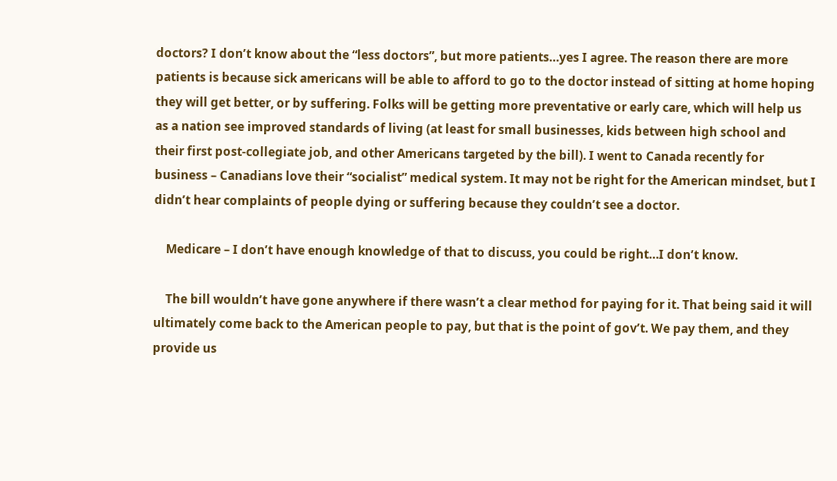doctors? I don’t know about the “less doctors”, but more patients…yes I agree. The reason there are more patients is because sick americans will be able to afford to go to the doctor instead of sitting at home hoping they will get better, or by suffering. Folks will be getting more preventative or early care, which will help us as a nation see improved standards of living (at least for small businesses, kids between high school and their first post-collegiate job, and other Americans targeted by the bill). I went to Canada recently for business – Canadians love their “socialist” medical system. It may not be right for the American mindset, but I didn’t hear complaints of people dying or suffering because they couldn’t see a doctor.

    Medicare – I don’t have enough knowledge of that to discuss, you could be right…I don’t know.

    The bill wouldn’t have gone anywhere if there wasn’t a clear method for paying for it. That being said it will ultimately come back to the American people to pay, but that is the point of gov’t. We pay them, and they provide us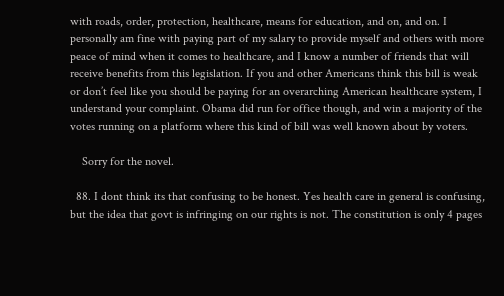with roads, order, protection, healthcare, means for education, and on, and on. I personally am fine with paying part of my salary to provide myself and others with more peace of mind when it comes to healthcare, and I know a number of friends that will receive benefits from this legislation. If you and other Americans think this bill is weak or don’t feel like you should be paying for an overarching American healthcare system, I understand your complaint. Obama did run for office though, and win a majority of the votes running on a platform where this kind of bill was well known about by voters.

    Sorry for the novel.

  88. I dont think its that confusing to be honest. Yes health care in general is confusing, but the idea that govt is infringing on our rights is not. The constitution is only 4 pages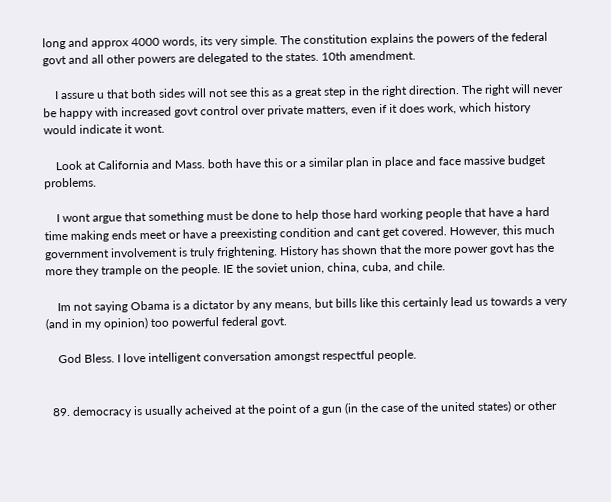long and approx 4000 words, its very simple. The constitution explains the powers of the federal govt and all other powers are delegated to the states. 10th amendment.

    I assure u that both sides will not see this as a great step in the right direction. The right will never be happy with increased govt control over private matters, even if it does work, which history would indicate it wont.

    Look at California and Mass. both have this or a similar plan in place and face massive budget problems.

    I wont argue that something must be done to help those hard working people that have a hard time making ends meet or have a preexisting condition and cant get covered. However, this much government involvement is truly frightening. History has shown that the more power govt has the more they trample on the people. IE the soviet union, china, cuba, and chile.

    Im not saying Obama is a dictator by any means, but bills like this certainly lead us towards a very (and in my opinion) too powerful federal govt.

    God Bless. I love intelligent conversation amongst respectful people.


  89. democracy is usually acheived at the point of a gun (in the case of the united states) or other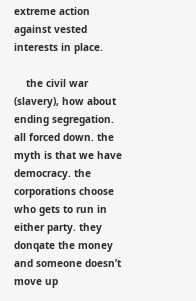extreme action against vested interests in place.

    the civil war (slavery), how about ending segregation. all forced down. the myth is that we have democracy. the corporations choose who gets to run in either party. they donqate the money and someone doesn’t move up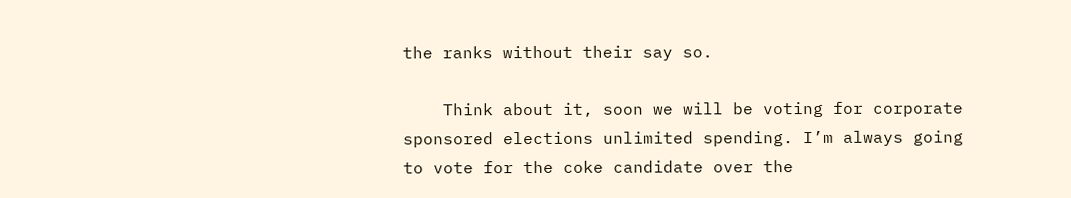the ranks without their say so.

    Think about it, soon we will be voting for corporate sponsored elections unlimited spending. I’m always going to vote for the coke candidate over the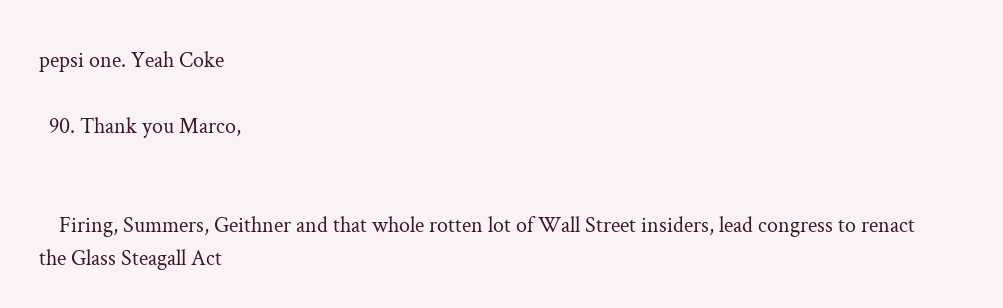pepsi one. Yeah Coke

  90. Thank you Marco,


    Firing, Summers, Geithner and that whole rotten lot of Wall Street insiders, lead congress to renact the Glass Steagall Act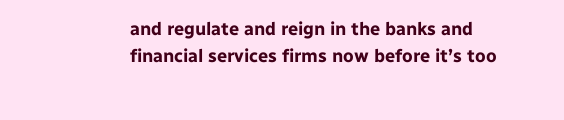and regulate and reign in the banks and financial services firms now before it’s too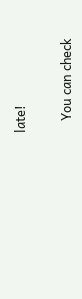late!


    You can check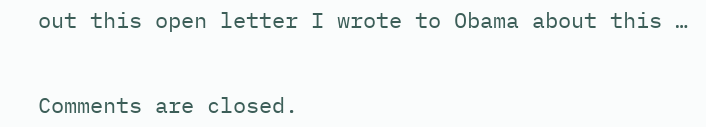out this open letter I wrote to Obama about this …


Comments are closed.